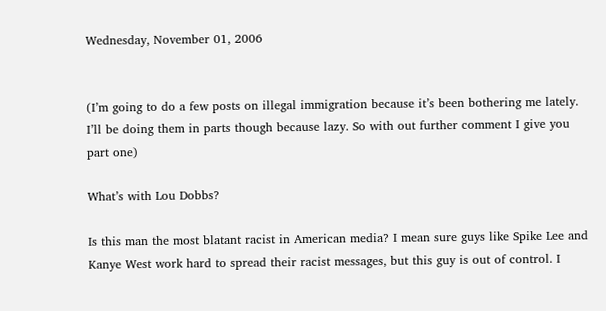Wednesday, November 01, 2006


(I’m going to do a few posts on illegal immigration because it’s been bothering me lately. I’ll be doing them in parts though because lazy. So with out further comment I give you part one)

What’s with Lou Dobbs?

Is this man the most blatant racist in American media? I mean sure guys like Spike Lee and Kanye West work hard to spread their racist messages, but this guy is out of control. I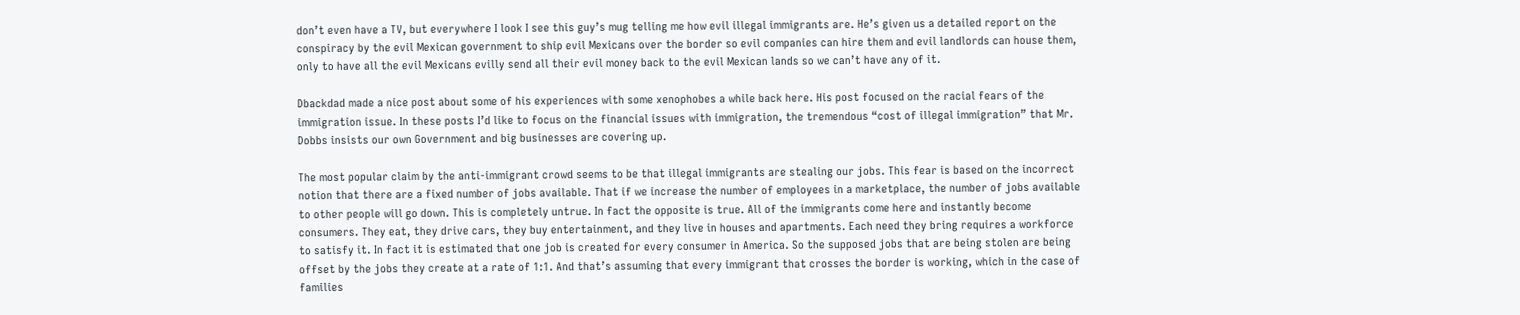don’t even have a TV, but everywhere I look I see this guy’s mug telling me how evil illegal immigrants are. He’s given us a detailed report on the conspiracy by the evil Mexican government to ship evil Mexicans over the border so evil companies can hire them and evil landlords can house them, only to have all the evil Mexicans evilly send all their evil money back to the evil Mexican lands so we can’t have any of it.

Dbackdad made a nice post about some of his experiences with some xenophobes a while back here. His post focused on the racial fears of the immigration issue. In these posts I’d like to focus on the financial issues with immigration, the tremendous “cost of illegal immigration” that Mr. Dobbs insists our own Government and big businesses are covering up.

The most popular claim by the anti-immigrant crowd seems to be that illegal immigrants are stealing our jobs. This fear is based on the incorrect notion that there are a fixed number of jobs available. That if we increase the number of employees in a marketplace, the number of jobs available to other people will go down. This is completely untrue. In fact the opposite is true. All of the immigrants come here and instantly become consumers. They eat, they drive cars, they buy entertainment, and they live in houses and apartments. Each need they bring requires a workforce to satisfy it. In fact it is estimated that one job is created for every consumer in America. So the supposed jobs that are being stolen are being offset by the jobs they create at a rate of 1:1. And that’s assuming that every immigrant that crosses the border is working, which in the case of families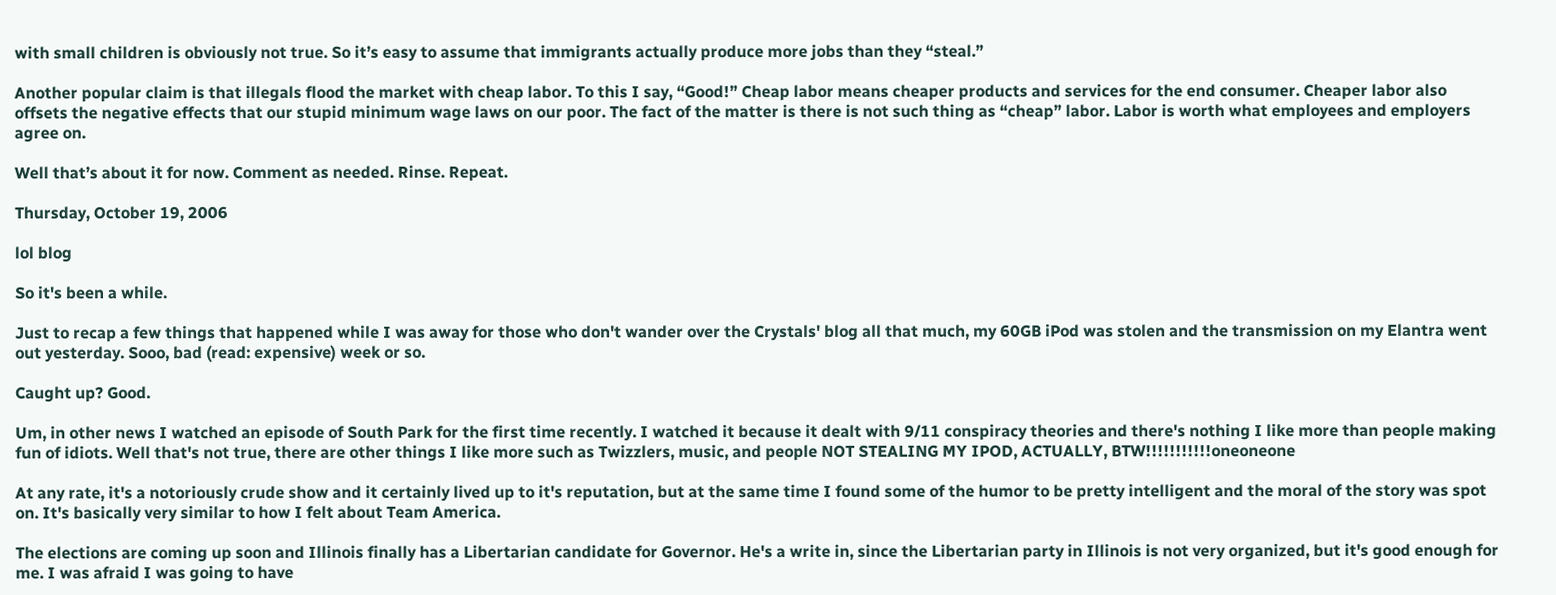with small children is obviously not true. So it’s easy to assume that immigrants actually produce more jobs than they “steal.”

Another popular claim is that illegals flood the market with cheap labor. To this I say, “Good!” Cheap labor means cheaper products and services for the end consumer. Cheaper labor also offsets the negative effects that our stupid minimum wage laws on our poor. The fact of the matter is there is not such thing as “cheap” labor. Labor is worth what employees and employers agree on.

Well that’s about it for now. Comment as needed. Rinse. Repeat.

Thursday, October 19, 2006

lol blog

So it's been a while.

Just to recap a few things that happened while I was away for those who don't wander over the Crystals' blog all that much, my 60GB iPod was stolen and the transmission on my Elantra went out yesterday. Sooo, bad (read: expensive) week or so.

Caught up? Good.

Um, in other news I watched an episode of South Park for the first time recently. I watched it because it dealt with 9/11 conspiracy theories and there's nothing I like more than people making fun of idiots. Well that's not true, there are other things I like more such as Twizzlers, music, and people NOT STEALING MY IPOD, ACTUALLY, BTW!!!!!!!!!!!oneoneone

At any rate, it's a notoriously crude show and it certainly lived up to it's reputation, but at the same time I found some of the humor to be pretty intelligent and the moral of the story was spot on. It's basically very similar to how I felt about Team America.

The elections are coming up soon and Illinois finally has a Libertarian candidate for Governor. He's a write in, since the Libertarian party in Illinois is not very organized, but it's good enough for me. I was afraid I was going to have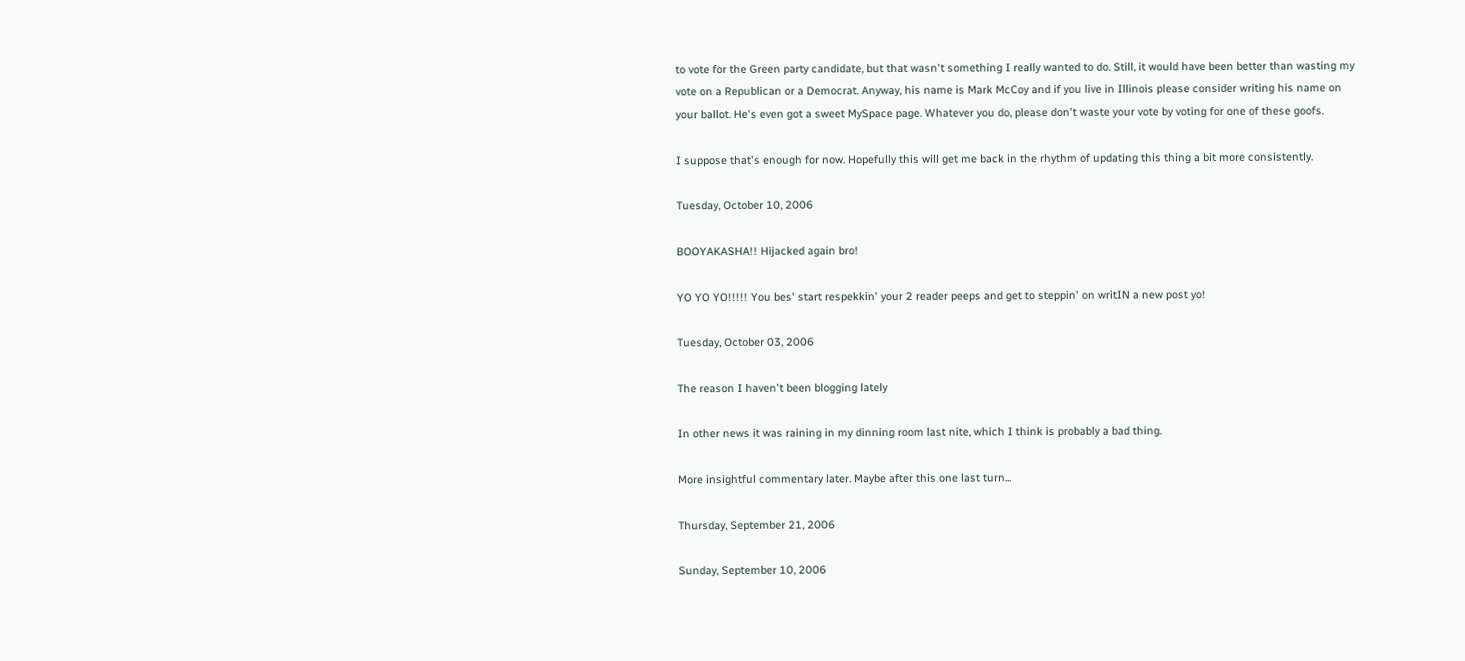to vote for the Green party candidate, but that wasn't something I really wanted to do. Still, it would have been better than wasting my vote on a Republican or a Democrat. Anyway, his name is Mark McCoy and if you live in Illinois please consider writing his name on your ballot. He's even got a sweet MySpace page. Whatever you do, please don't waste your vote by voting for one of these goofs.

I suppose that's enough for now. Hopefully this will get me back in the rhythm of updating this thing a bit more consistently.

Tuesday, October 10, 2006

BOOYAKASHA!! Hijacked again bro!

YO YO YO!!!!! You bes' start respekkin' your 2 reader peeps and get to steppin' on writIN a new post yo!

Tuesday, October 03, 2006

The reason I haven't been blogging lately

In other news it was raining in my dinning room last nite, which I think is probably a bad thing.

More insightful commentary later. Maybe after this one last turn...

Thursday, September 21, 2006

Sunday, September 10, 2006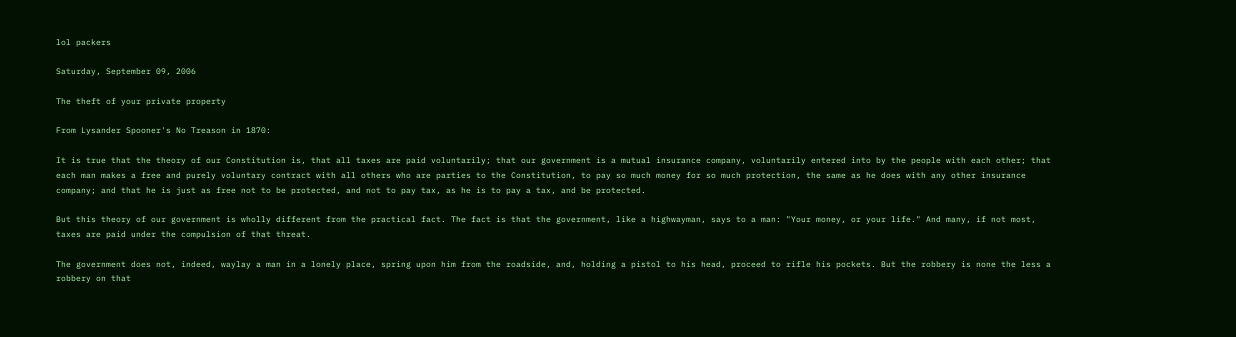lol packers

Saturday, September 09, 2006

The theft of your private property

From Lysander Spooner's No Treason in 1870:

It is true that the theory of our Constitution is, that all taxes are paid voluntarily; that our government is a mutual insurance company, voluntarily entered into by the people with each other; that each man makes a free and purely voluntary contract with all others who are parties to the Constitution, to pay so much money for so much protection, the same as he does with any other insurance company; and that he is just as free not to be protected, and not to pay tax, as he is to pay a tax, and be protected.

But this theory of our government is wholly different from the practical fact. The fact is that the government, like a highwayman, says to a man: "Your money, or your life." And many, if not most, taxes are paid under the compulsion of that threat.

The government does not, indeed, waylay a man in a lonely place, spring upon him from the roadside, and, holding a pistol to his head, proceed to rifle his pockets. But the robbery is none the less a robbery on that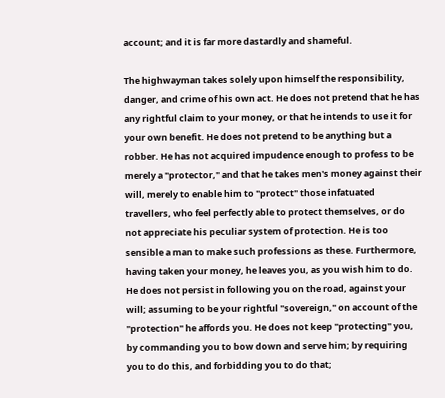account; and it is far more dastardly and shameful.

The highwayman takes solely upon himself the responsibility, danger, and crime of his own act. He does not pretend that he has any rightful claim to your money, or that he intends to use it for your own benefit. He does not pretend to be anything but a robber. He has not acquired impudence enough to profess to be merely a "protector," and that he takes men's money against their will, merely to enable him to "protect" those infatuated travellers, who feel perfectly able to protect themselves, or do not appreciate his peculiar system of protection. He is too sensible a man to make such professions as these. Furthermore, having taken your money, he leaves you, as you wish him to do. He does not persist in following you on the road, against your will; assuming to be your rightful "sovereign," on account of the "protection" he affords you. He does not keep "protecting" you, by commanding you to bow down and serve him; by requiring you to do this, and forbidding you to do that;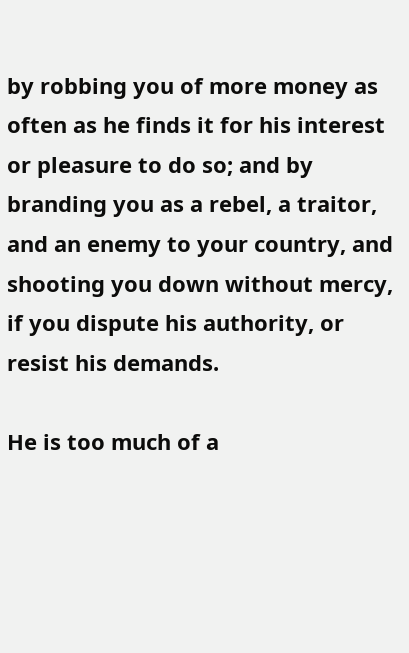by robbing you of more money as often as he finds it for his interest or pleasure to do so; and by branding you as a rebel, a traitor, and an enemy to your country, and shooting you down without mercy, if you dispute his authority, or resist his demands.

He is too much of a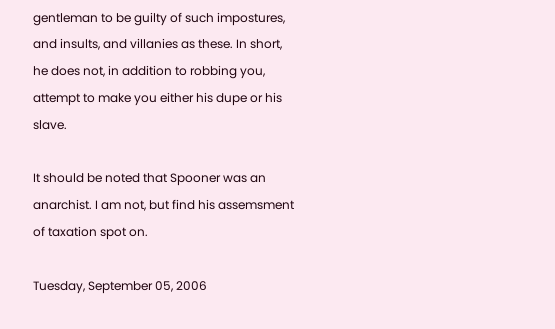gentleman to be guilty of such impostures, and insults, and villanies as these. In short, he does not, in addition to robbing you, attempt to make you either his dupe or his slave.

It should be noted that Spooner was an anarchist. I am not, but find his assemsment of taxation spot on.

Tuesday, September 05, 2006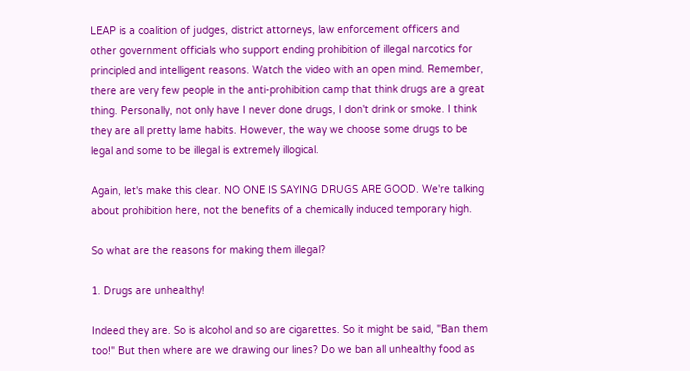LEAP is a coalition of judges, district attorneys, law enforcement officers and other government officials who support ending prohibition of illegal narcotics for principled and intelligent reasons. Watch the video with an open mind. Remember, there are very few people in the anti-prohibition camp that think drugs are a great thing. Personally, not only have I never done drugs, I don't drink or smoke. I think they are all pretty lame habits. However, the way we choose some drugs to be legal and some to be illegal is extremely illogical.

Again, let's make this clear. NO ONE IS SAYING DRUGS ARE GOOD. We're talking about prohibition here, not the benefits of a chemically induced temporary high.

So what are the reasons for making them illegal?

1. Drugs are unhealthy!

Indeed they are. So is alcohol and so are cigarettes. So it might be said, "Ban them too!" But then where are we drawing our lines? Do we ban all unhealthy food as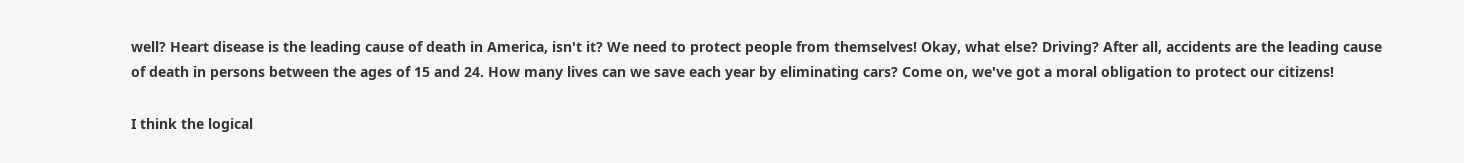well? Heart disease is the leading cause of death in America, isn't it? We need to protect people from themselves! Okay, what else? Driving? After all, accidents are the leading cause of death in persons between the ages of 15 and 24. How many lives can we save each year by eliminating cars? Come on, we've got a moral obligation to protect our citizens!

I think the logical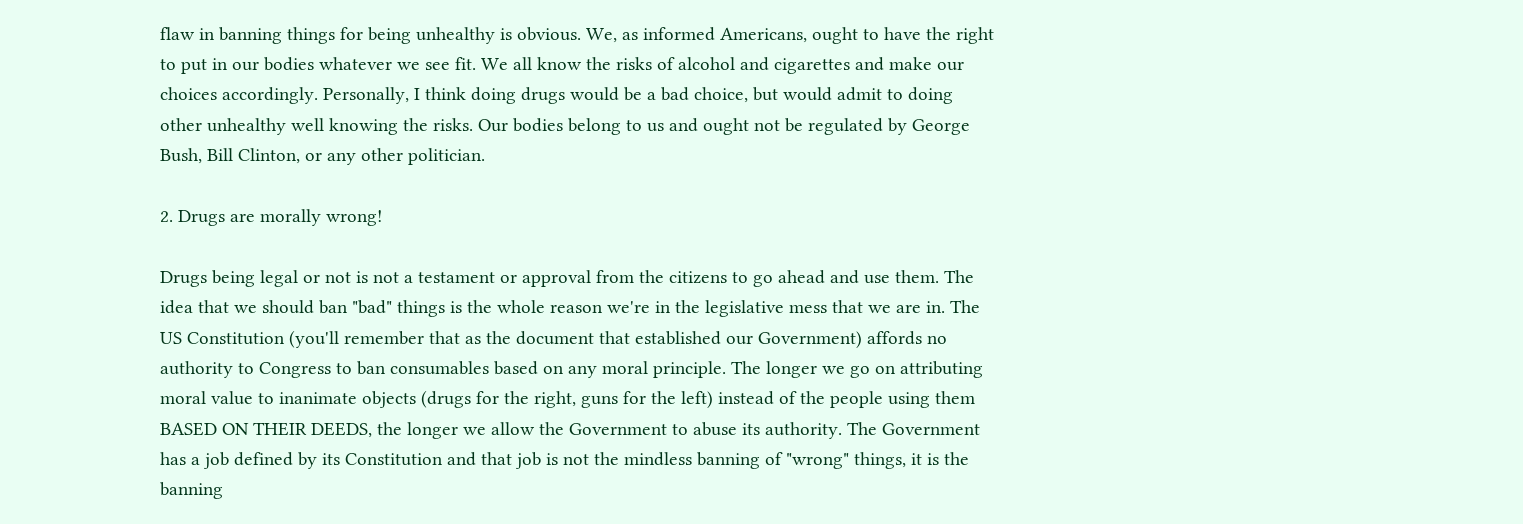flaw in banning things for being unhealthy is obvious. We, as informed Americans, ought to have the right to put in our bodies whatever we see fit. We all know the risks of alcohol and cigarettes and make our choices accordingly. Personally, I think doing drugs would be a bad choice, but would admit to doing other unhealthy well knowing the risks. Our bodies belong to us and ought not be regulated by George Bush, Bill Clinton, or any other politician.

2. Drugs are morally wrong!

Drugs being legal or not is not a testament or approval from the citizens to go ahead and use them. The idea that we should ban "bad" things is the whole reason we're in the legislative mess that we are in. The US Constitution (you'll remember that as the document that established our Government) affords no authority to Congress to ban consumables based on any moral principle. The longer we go on attributing moral value to inanimate objects (drugs for the right, guns for the left) instead of the people using them BASED ON THEIR DEEDS, the longer we allow the Government to abuse its authority. The Government has a job defined by its Constitution and that job is not the mindless banning of "wrong" things, it is the banning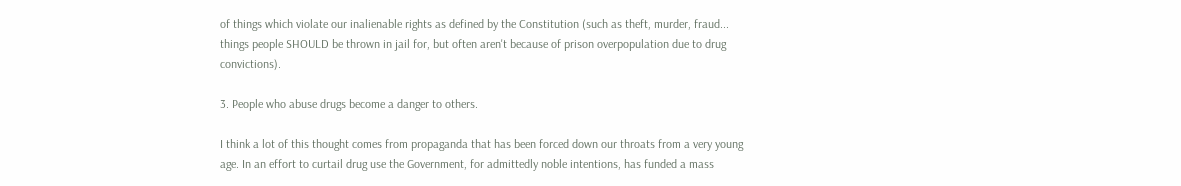of things which violate our inalienable rights as defined by the Constitution (such as theft, murder, fraud... things people SHOULD be thrown in jail for, but often aren't because of prison overpopulation due to drug convictions).

3. People who abuse drugs become a danger to others.

I think a lot of this thought comes from propaganda that has been forced down our throats from a very young age. In an effort to curtail drug use the Government, for admittedly noble intentions, has funded a mass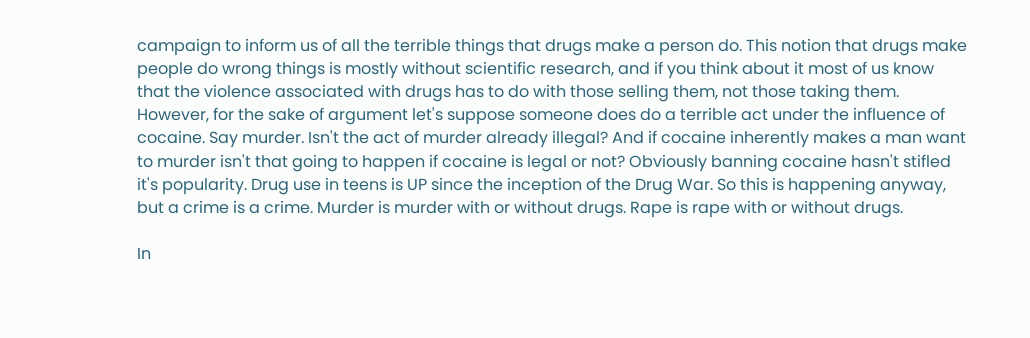campaign to inform us of all the terrible things that drugs make a person do. This notion that drugs make people do wrong things is mostly without scientific research, and if you think about it most of us know that the violence associated with drugs has to do with those selling them, not those taking them. However, for the sake of argument let's suppose someone does do a terrible act under the influence of cocaine. Say murder. Isn't the act of murder already illegal? And if cocaine inherently makes a man want to murder isn't that going to happen if cocaine is legal or not? Obviously banning cocaine hasn't stifled it's popularity. Drug use in teens is UP since the inception of the Drug War. So this is happening anyway, but a crime is a crime. Murder is murder with or without drugs. Rape is rape with or without drugs.

In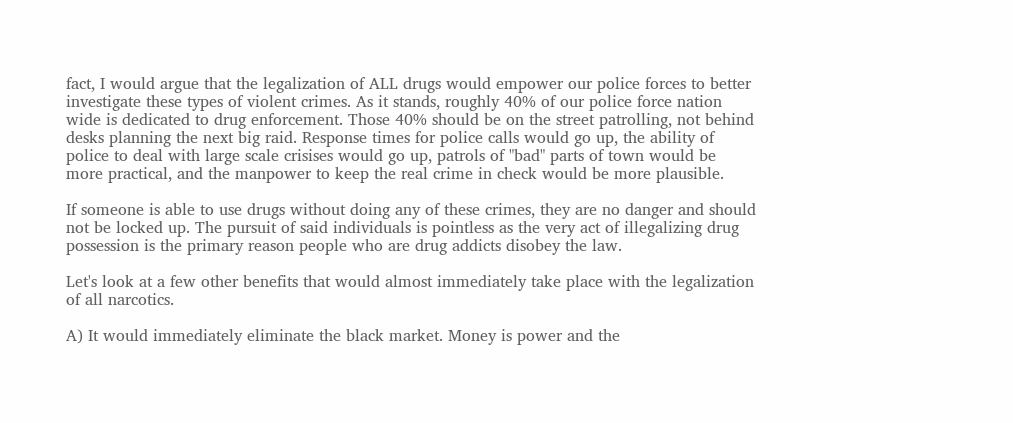fact, I would argue that the legalization of ALL drugs would empower our police forces to better investigate these types of violent crimes. As it stands, roughly 40% of our police force nation wide is dedicated to drug enforcement. Those 40% should be on the street patrolling, not behind desks planning the next big raid. Response times for police calls would go up, the ability of police to deal with large scale crisises would go up, patrols of "bad" parts of town would be more practical, and the manpower to keep the real crime in check would be more plausible.

If someone is able to use drugs without doing any of these crimes, they are no danger and should not be locked up. The pursuit of said individuals is pointless as the very act of illegalizing drug possession is the primary reason people who are drug addicts disobey the law.

Let's look at a few other benefits that would almost immediately take place with the legalization of all narcotics.

A) It would immediately eliminate the black market. Money is power and the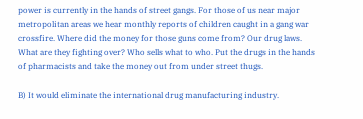power is currently in the hands of street gangs. For those of us near major metropolitan areas we hear monthly reports of children caught in a gang war crossfire. Where did the money for those guns come from? Our drug laws. What are they fighting over? Who sells what to who. Put the drugs in the hands of pharmacists and take the money out from under street thugs.

B) It would eliminate the international drug manufacturing industry.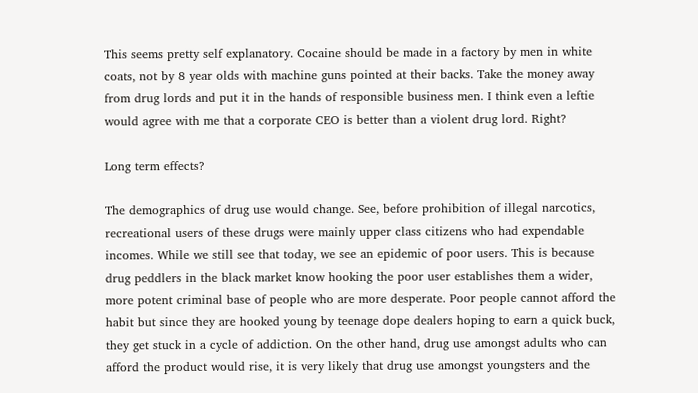This seems pretty self explanatory. Cocaine should be made in a factory by men in white coats, not by 8 year olds with machine guns pointed at their backs. Take the money away from drug lords and put it in the hands of responsible business men. I think even a leftie would agree with me that a corporate CEO is better than a violent drug lord. Right?

Long term effects?

The demographics of drug use would change. See, before prohibition of illegal narcotics, recreational users of these drugs were mainly upper class citizens who had expendable incomes. While we still see that today, we see an epidemic of poor users. This is because drug peddlers in the black market know hooking the poor user establishes them a wider, more potent criminal base of people who are more desperate. Poor people cannot afford the habit but since they are hooked young by teenage dope dealers hoping to earn a quick buck, they get stuck in a cycle of addiction. On the other hand, drug use amongst adults who can afford the product would rise, it is very likely that drug use amongst youngsters and the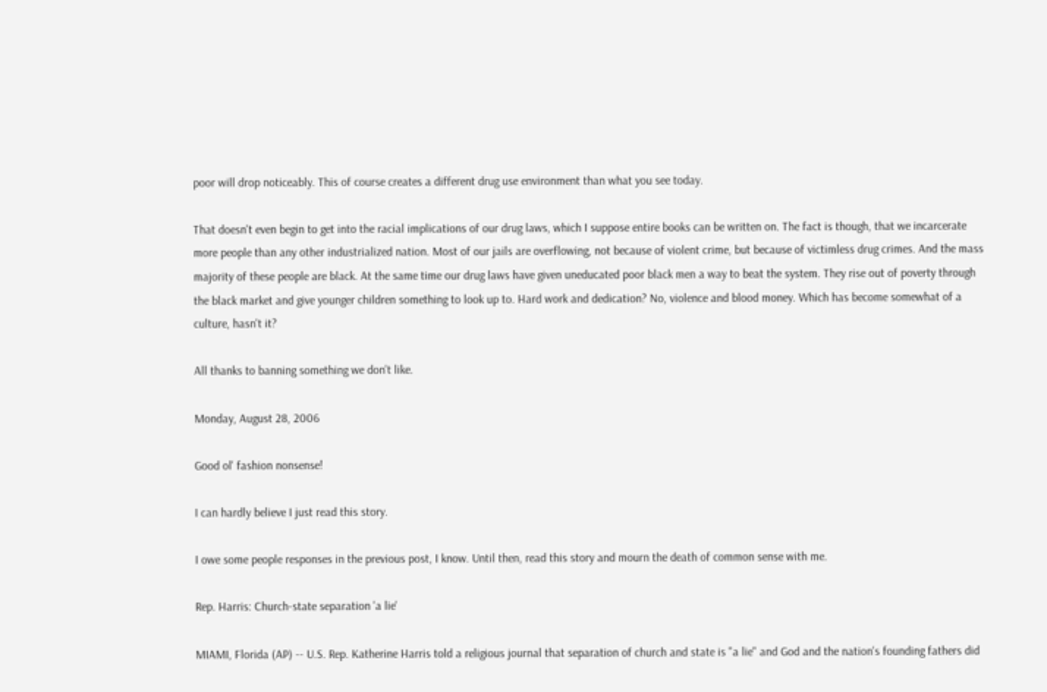poor will drop noticeably. This of course creates a different drug use environment than what you see today.

That doesn't even begin to get into the racial implications of our drug laws, which I suppose entire books can be written on. The fact is though, that we incarcerate more people than any other industrialized nation. Most of our jails are overflowing, not because of violent crime, but because of victimless drug crimes. And the mass majority of these people are black. At the same time our drug laws have given uneducated poor black men a way to beat the system. They rise out of poverty through the black market and give younger children something to look up to. Hard work and dedication? No, violence and blood money. Which has become somewhat of a culture, hasn't it?

All thanks to banning something we don't like.

Monday, August 28, 2006

Good ol' fashion nonsense!

I can hardly believe I just read this story.

I owe some people responses in the previous post, I know. Until then, read this story and mourn the death of common sense with me.

Rep. Harris: Church-state separation 'a lie'

MIAMI, Florida (AP) -- U.S. Rep. Katherine Harris told a religious journal that separation of church and state is "a lie" and God and the nation's founding fathers did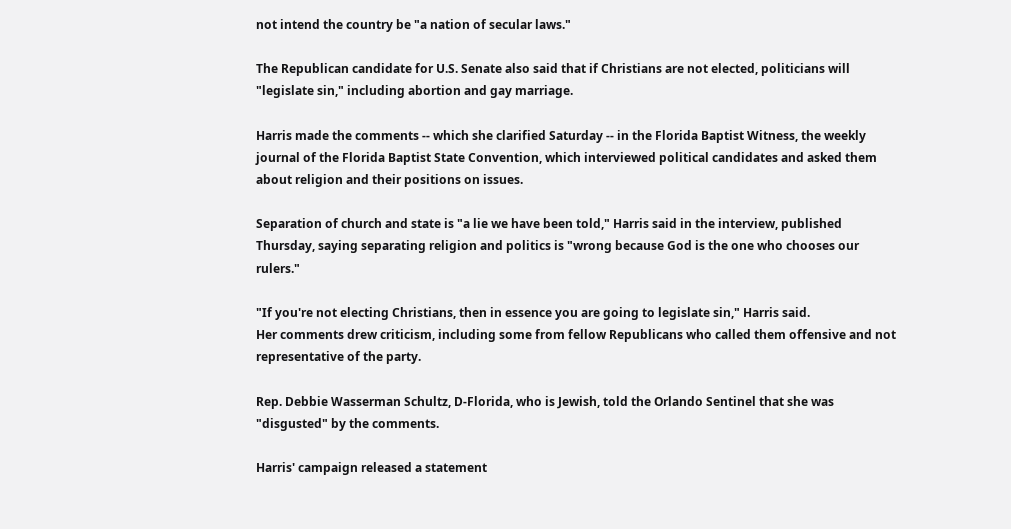not intend the country be "a nation of secular laws."

The Republican candidate for U.S. Senate also said that if Christians are not elected, politicians will "legislate sin," including abortion and gay marriage.

Harris made the comments -- which she clarified Saturday -- in the Florida Baptist Witness, the weekly journal of the Florida Baptist State Convention, which interviewed political candidates and asked them about religion and their positions on issues.

Separation of church and state is "a lie we have been told," Harris said in the interview, published Thursday, saying separating religion and politics is "wrong because God is the one who chooses our rulers."

"If you're not electing Christians, then in essence you are going to legislate sin," Harris said.
Her comments drew criticism, including some from fellow Republicans who called them offensive and not representative of the party.

Rep. Debbie Wasserman Schultz, D-Florida, who is Jewish, told the Orlando Sentinel that she was "disgusted" by the comments.

Harris' campaign released a statement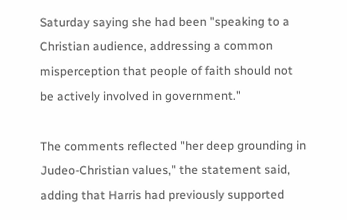Saturday saying she had been "speaking to a Christian audience, addressing a common misperception that people of faith should not be actively involved in government."

The comments reflected "her deep grounding in Judeo-Christian values," the statement said, adding that Harris had previously supported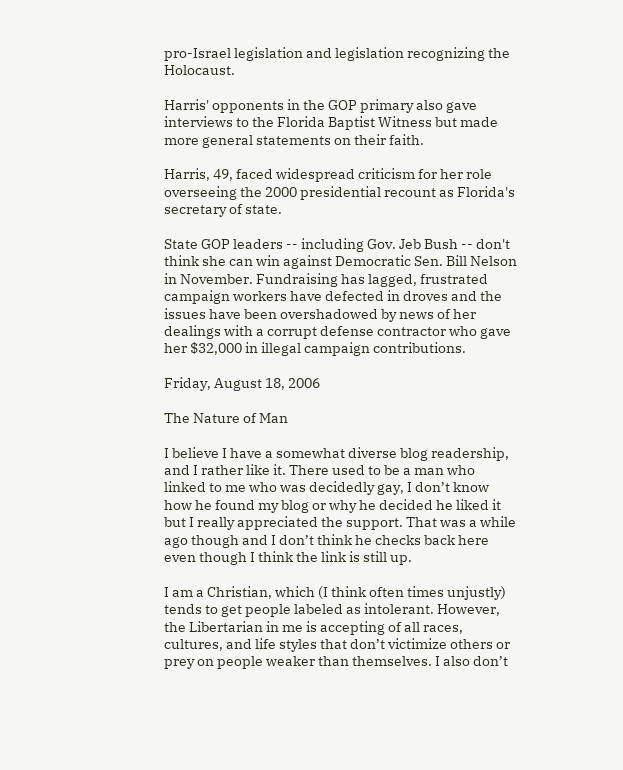pro-Israel legislation and legislation recognizing the Holocaust.

Harris' opponents in the GOP primary also gave interviews to the Florida Baptist Witness but made more general statements on their faith.

Harris, 49, faced widespread criticism for her role overseeing the 2000 presidential recount as Florida's secretary of state.

State GOP leaders -- including Gov. Jeb Bush -- don't think she can win against Democratic Sen. Bill Nelson in November. Fundraising has lagged, frustrated campaign workers have defected in droves and the issues have been overshadowed by news of her dealings with a corrupt defense contractor who gave her $32,000 in illegal campaign contributions.

Friday, August 18, 2006

The Nature of Man

I believe I have a somewhat diverse blog readership, and I rather like it. There used to be a man who linked to me who was decidedly gay, I don’t know how he found my blog or why he decided he liked it but I really appreciated the support. That was a while ago though and I don’t think he checks back here even though I think the link is still up.

I am a Christian, which (I think often times unjustly) tends to get people labeled as intolerant. However, the Libertarian in me is accepting of all races, cultures, and life styles that don’t victimize others or prey on people weaker than themselves. I also don’t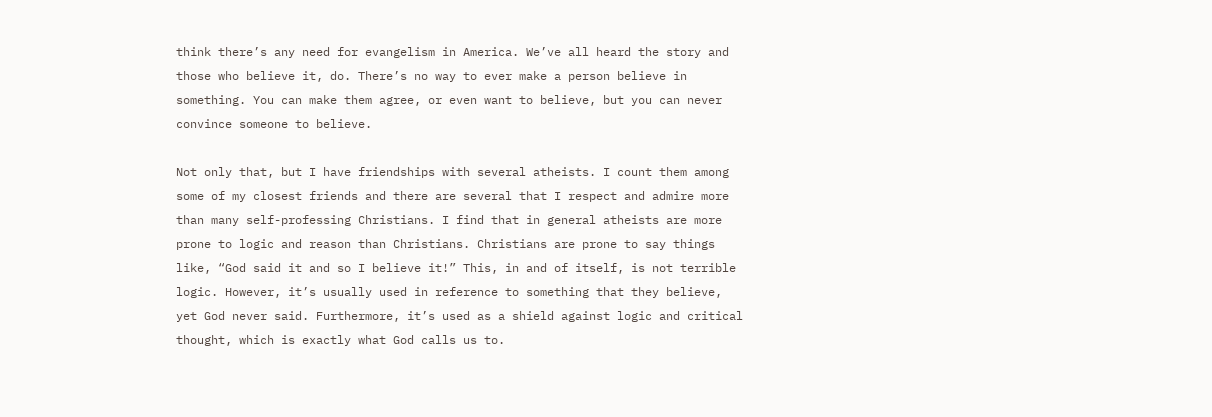think there’s any need for evangelism in America. We’ve all heard the story and those who believe it, do. There’s no way to ever make a person believe in something. You can make them agree, or even want to believe, but you can never convince someone to believe.

Not only that, but I have friendships with several atheists. I count them among some of my closest friends and there are several that I respect and admire more than many self-professing Christians. I find that in general atheists are more prone to logic and reason than Christians. Christians are prone to say things like, “God said it and so I believe it!” This, in and of itself, is not terrible logic. However, it’s usually used in reference to something that they believe, yet God never said. Furthermore, it’s used as a shield against logic and critical thought, which is exactly what God calls us to.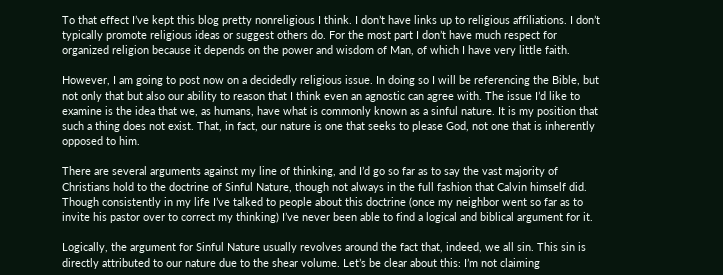To that effect I’ve kept this blog pretty nonreligious I think. I don’t have links up to religious affiliations. I don’t typically promote religious ideas or suggest others do. For the most part I don’t have much respect for organized religion because it depends on the power and wisdom of Man, of which I have very little faith.

However, I am going to post now on a decidedly religious issue. In doing so I will be referencing the Bible, but not only that but also our ability to reason that I think even an agnostic can agree with. The issue I’d like to examine is the idea that we, as humans, have what is commonly known as a sinful nature. It is my position that such a thing does not exist. That, in fact, our nature is one that seeks to please God, not one that is inherently opposed to him.

There are several arguments against my line of thinking, and I’d go so far as to say the vast majority of Christians hold to the doctrine of Sinful Nature, though not always in the full fashion that Calvin himself did. Though consistently in my life I’ve talked to people about this doctrine (once my neighbor went so far as to invite his pastor over to correct my thinking) I’ve never been able to find a logical and biblical argument for it.

Logically, the argument for Sinful Nature usually revolves around the fact that, indeed, we all sin. This sin is directly attributed to our nature due to the shear volume. Let’s be clear about this: I’m not claiming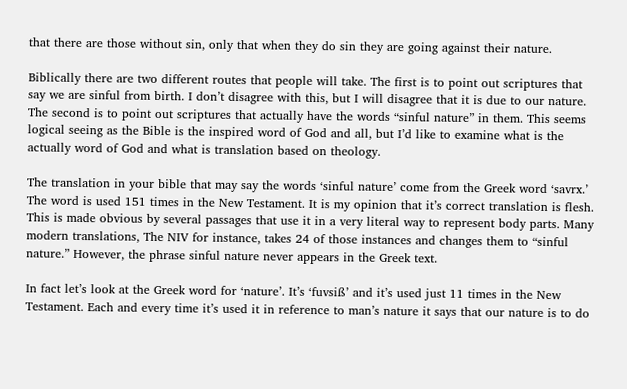that there are those without sin, only that when they do sin they are going against their nature.

Biblically there are two different routes that people will take. The first is to point out scriptures that say we are sinful from birth. I don’t disagree with this, but I will disagree that it is due to our nature. The second is to point out scriptures that actually have the words “sinful nature” in them. This seems logical seeing as the Bible is the inspired word of God and all, but I’d like to examine what is the actually word of God and what is translation based on theology.

The translation in your bible that may say the words ‘sinful nature’ come from the Greek word ‘savrx.’ The word is used 151 times in the New Testament. It is my opinion that it’s correct translation is flesh. This is made obvious by several passages that use it in a very literal way to represent body parts. Many modern translations, The NIV for instance, takes 24 of those instances and changes them to “sinful nature.” However, the phrase sinful nature never appears in the Greek text.

In fact let’s look at the Greek word for ‘nature’. It’s ‘fuvsiß’ and it’s used just 11 times in the New Testament. Each and every time it’s used it in reference to man’s nature it says that our nature is to do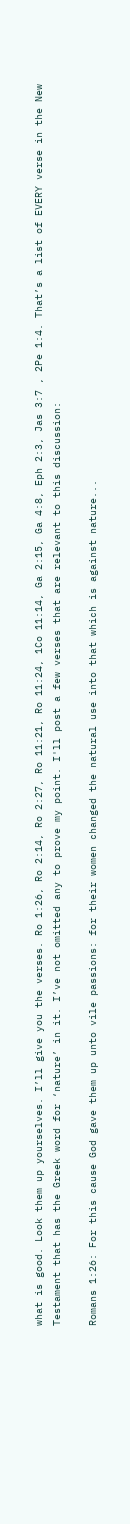what is good. Look them up yourselves. I’ll give you the verses. Ro 1:26, Ro 2:14, Ro 2:27, Ro 11:21, Ro 11:24, 1Co 11:14, Ga 2:15, Ga 4:8, Eph 2:3, Jas 3:7 , 2Pe 1:4. That’s a list of EVERY verse in the New Testament that has the Greek word for ‘nature’ in it. I’ve not omitted any to prove my point. I'll post a few verses that are relevant to this discussion:

Romans 1:26: For this cause God gave them up unto vile passions: for their women changed the natural use into that which is against nature...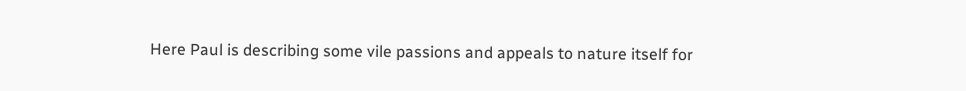Here Paul is describing some vile passions and appeals to nature itself for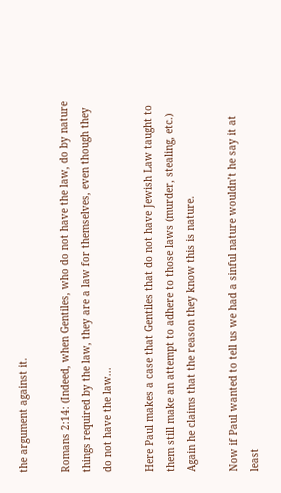the argument against it.

Romans 2:14: (Indeed, when Gentiles, who do not have the law, do by nature things required by the law, they are a law for themselves, even though they do not have the law...

Here Paul makes a case that Gentiles that do not have Jewish Law taught to them still make an attempt to adhere to those laws (murder, stealing, etc.) Again he claims that the reason they know this is nature.

Now if Paul wanted to tell us we had a sinful nature wouldn’t he say it at least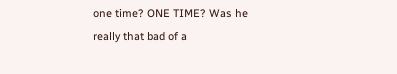one time? ONE TIME? Was he really that bad of a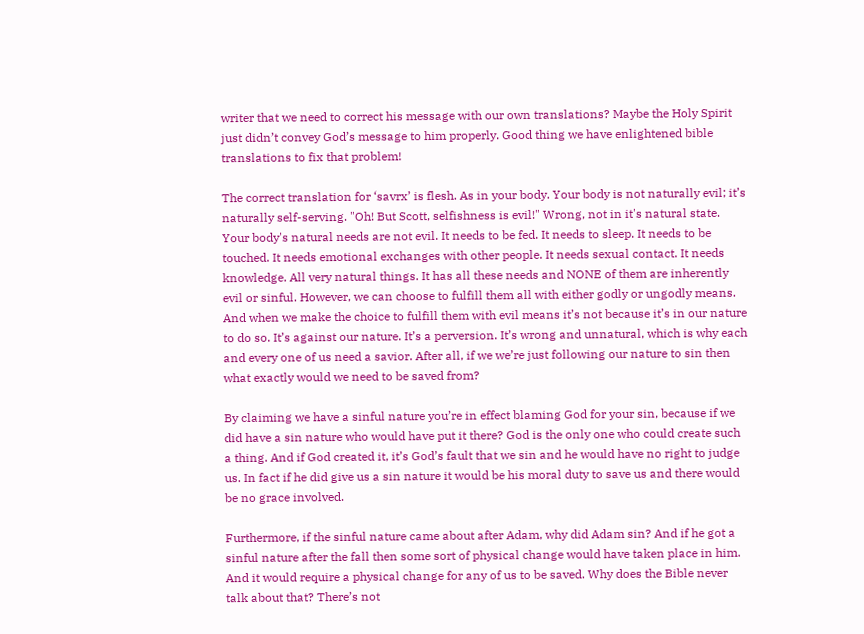writer that we need to correct his message with our own translations? Maybe the Holy Spirit just didn’t convey God’s message to him properly. Good thing we have enlightened bible translations to fix that problem!

The correct translation for ‘savrx’ is flesh. As in your body. Your body is not naturally evil; it’s naturally self-serving. "Oh! But Scott, selfishness is evil!" Wrong, not in it's natural state. Your body's natural needs are not evil. It needs to be fed. It needs to sleep. It needs to be touched. It needs emotional exchanges with other people. It needs sexual contact. It needs knowledge. All very natural things. It has all these needs and NONE of them are inherently evil or sinful. However, we can choose to fulfill them all with either godly or ungodly means. And when we make the choice to fulfill them with evil means it’s not because it’s in our nature to do so. It’s against our nature. It’s a perversion. It’s wrong and unnatural, which is why each and every one of us need a savior. After all, if we we’re just following our nature to sin then what exactly would we need to be saved from?

By claiming we have a sinful nature you’re in effect blaming God for your sin, because if we did have a sin nature who would have put it there? God is the only one who could create such a thing. And if God created it, it’s God’s fault that we sin and he would have no right to judge us. In fact if he did give us a sin nature it would be his moral duty to save us and there would be no grace involved.

Furthermore, if the sinful nature came about after Adam, why did Adam sin? And if he got a sinful nature after the fall then some sort of physical change would have taken place in him. And it would require a physical change for any of us to be saved. Why does the Bible never talk about that? There’s not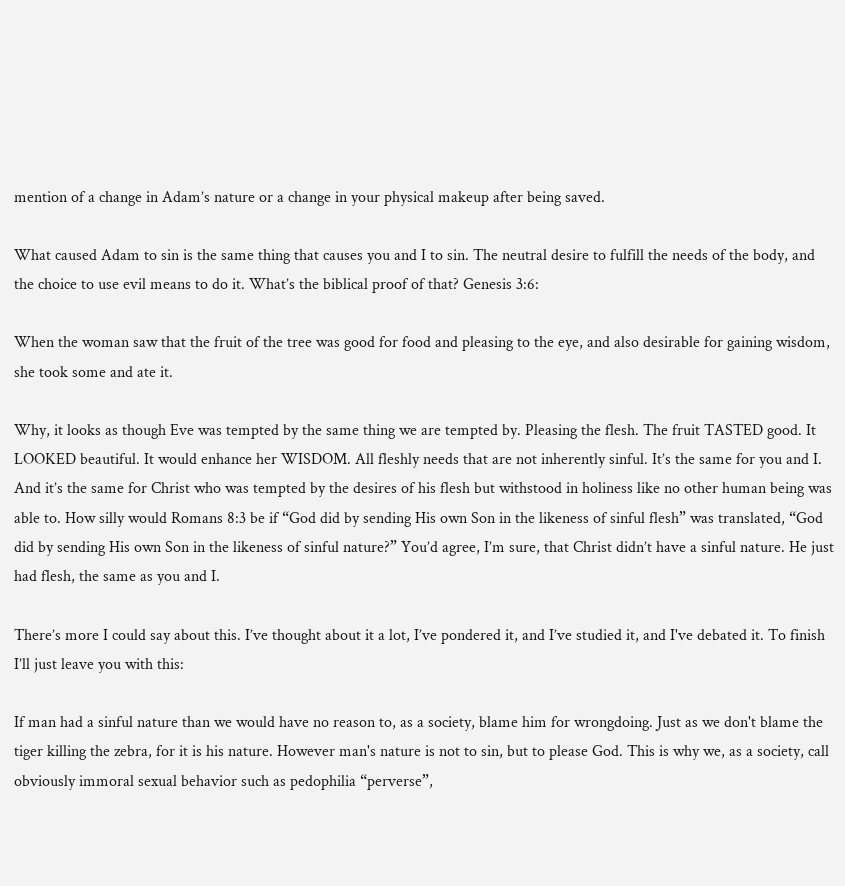mention of a change in Adam’s nature or a change in your physical makeup after being saved.

What caused Adam to sin is the same thing that causes you and I to sin. The neutral desire to fulfill the needs of the body, and the choice to use evil means to do it. What’s the biblical proof of that? Genesis 3:6:

When the woman saw that the fruit of the tree was good for food and pleasing to the eye, and also desirable for gaining wisdom, she took some and ate it.

Why, it looks as though Eve was tempted by the same thing we are tempted by. Pleasing the flesh. The fruit TASTED good. It LOOKED beautiful. It would enhance her WISDOM. All fleshly needs that are not inherently sinful. It’s the same for you and I. And it’s the same for Christ who was tempted by the desires of his flesh but withstood in holiness like no other human being was able to. How silly would Romans 8:3 be if “God did by sending His own Son in the likeness of sinful flesh” was translated, “God did by sending His own Son in the likeness of sinful nature?” You’d agree, I’m sure, that Christ didn’t have a sinful nature. He just had flesh, the same as you and I.

There’s more I could say about this. I’ve thought about it a lot, I’ve pondered it, and I’ve studied it, and I've debated it. To finish I’ll just leave you with this:

If man had a sinful nature than we would have no reason to, as a society, blame him for wrongdoing. Just as we don't blame the tiger killing the zebra, for it is his nature. However man's nature is not to sin, but to please God. This is why we, as a society, call obviously immoral sexual behavior such as pedophilia “perverse”,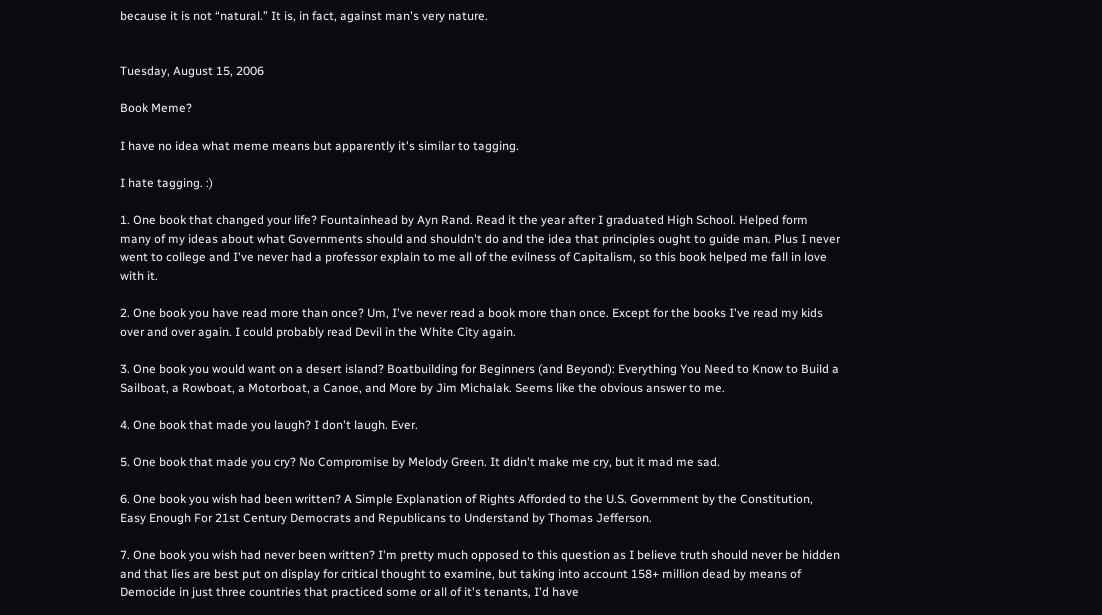because it is not “natural.” It is, in fact, against man's very nature.


Tuesday, August 15, 2006

Book Meme?

I have no idea what meme means but apparently it's similar to tagging.

I hate tagging. :)

1. One book that changed your life? Fountainhead by Ayn Rand. Read it the year after I graduated High School. Helped form many of my ideas about what Governments should and shouldn't do and the idea that principles ought to guide man. Plus I never went to college and I've never had a professor explain to me all of the evilness of Capitalism, so this book helped me fall in love with it.

2. One book you have read more than once? Um, I've never read a book more than once. Except for the books I've read my kids over and over again. I could probably read Devil in the White City again.

3. One book you would want on a desert island? Boatbuilding for Beginners (and Beyond): Everything You Need to Know to Build a Sailboat, a Rowboat, a Motorboat, a Canoe, and More by Jim Michalak. Seems like the obvious answer to me.

4. One book that made you laugh? I don't laugh. Ever.

5. One book that made you cry? No Compromise by Melody Green. It didn't make me cry, but it mad me sad.

6. One book you wish had been written? A Simple Explanation of Rights Afforded to the U.S. Government by the Constitution, Easy Enough For 21st Century Democrats and Republicans to Understand by Thomas Jefferson.

7. One book you wish had never been written? I'm pretty much opposed to this question as I believe truth should never be hidden and that lies are best put on display for critical thought to examine, but taking into account 158+ million dead by means of Democide in just three countries that practiced some or all of it's tenants, I'd have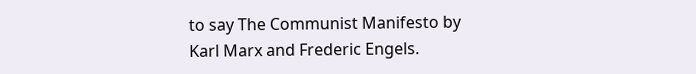to say The Communist Manifesto by Karl Marx and Frederic Engels.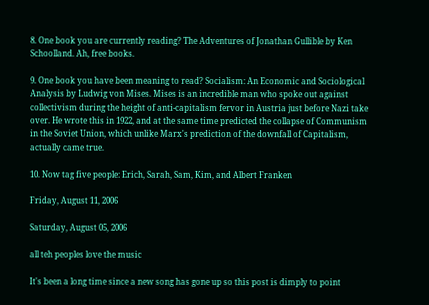8. One book you are currently reading? The Adventures of Jonathan Gullible by Ken Schoolland. Ah, free books.

9. One book you have been meaning to read? Socialism: An Economic and Sociological Analysis by Ludwig von Mises. Mises is an incredible man who spoke out against collectivism during the height of anti-capitalism fervor in Austria just before Nazi take over. He wrote this in 1922, and at the same time predicted the collapse of Communism in the Soviet Union, which unlike Marx's prediction of the downfall of Capitalism, actually came true.

10. Now tag five people: Erich, Sarah, Sam, Kim, and Albert Franken

Friday, August 11, 2006

Saturday, August 05, 2006

all teh peoples love the music

It's been a long time since a new song has gone up so this post is dimply to point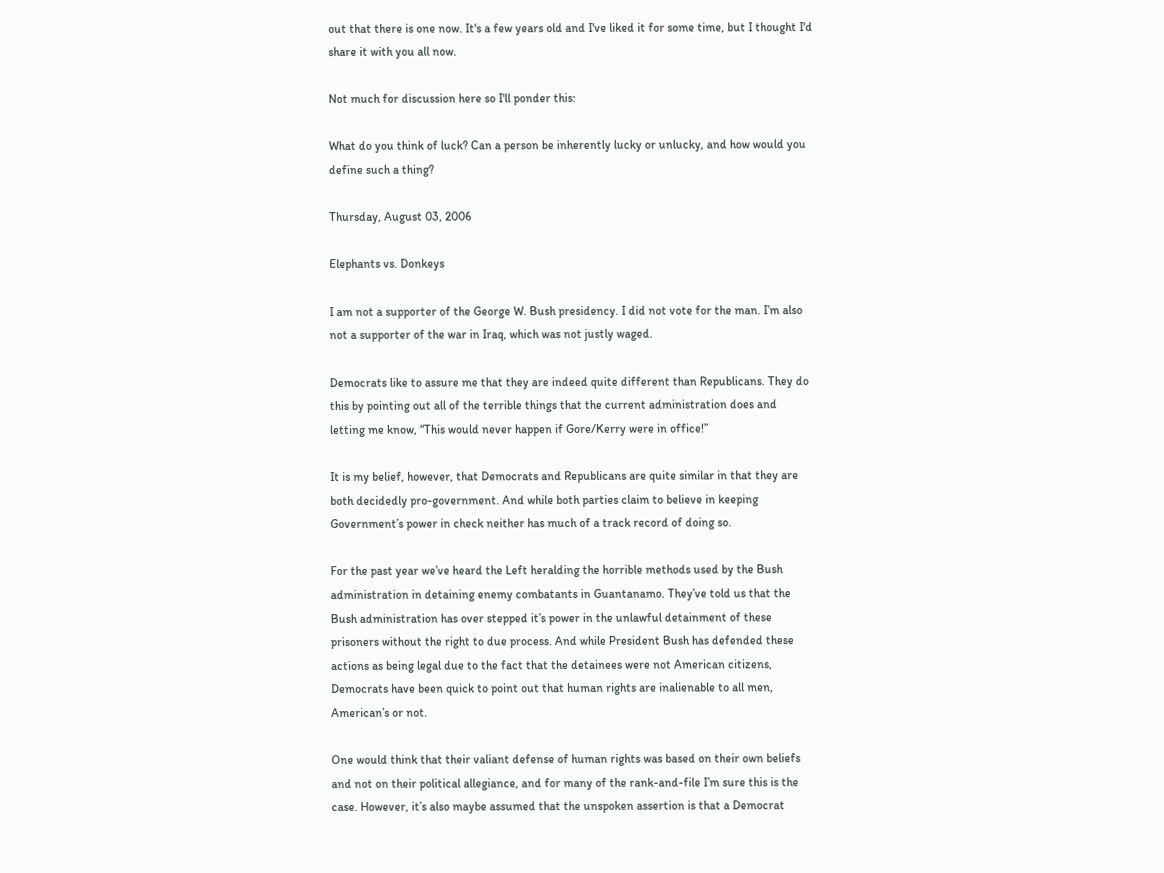out that there is one now. It's a few years old and I've liked it for some time, but I thought I'd share it with you all now.

Not much for discussion here so I'll ponder this:

What do you think of luck? Can a person be inherently lucky or unlucky, and how would you define such a thing?

Thursday, August 03, 2006

Elephants vs. Donkeys

I am not a supporter of the George W. Bush presidency. I did not vote for the man. I’m also not a supporter of the war in Iraq, which was not justly waged.

Democrats like to assure me that they are indeed quite different than Republicans. They do this by pointing out all of the terrible things that the current administration does and letting me know, “This would never happen if Gore/Kerry were in office!”

It is my belief, however, that Democrats and Republicans are quite similar in that they are both decidedly pro-government. And while both parties claim to believe in keeping Government’s power in check neither has much of a track record of doing so.

For the past year we’ve heard the Left heralding the horrible methods used by the Bush administration in detaining enemy combatants in Guantanamo. They’ve told us that the Bush administration has over stepped it’s power in the unlawful detainment of these prisoners without the right to due process. And while President Bush has defended these actions as being legal due to the fact that the detainees were not American citizens, Democrats have been quick to point out that human rights are inalienable to all men, American’s or not.

One would think that their valiant defense of human rights was based on their own beliefs and not on their political allegiance, and for many of the rank-and-file I’m sure this is the case. However, it’s also maybe assumed that the unspoken assertion is that a Democrat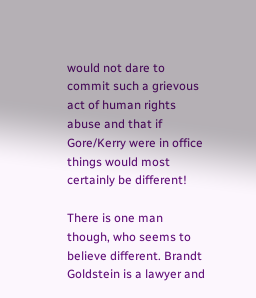would not dare to commit such a grievous act of human rights abuse and that if Gore/Kerry were in office things would most certainly be different!

There is one man though, who seems to believe different. Brandt Goldstein is a lawyer and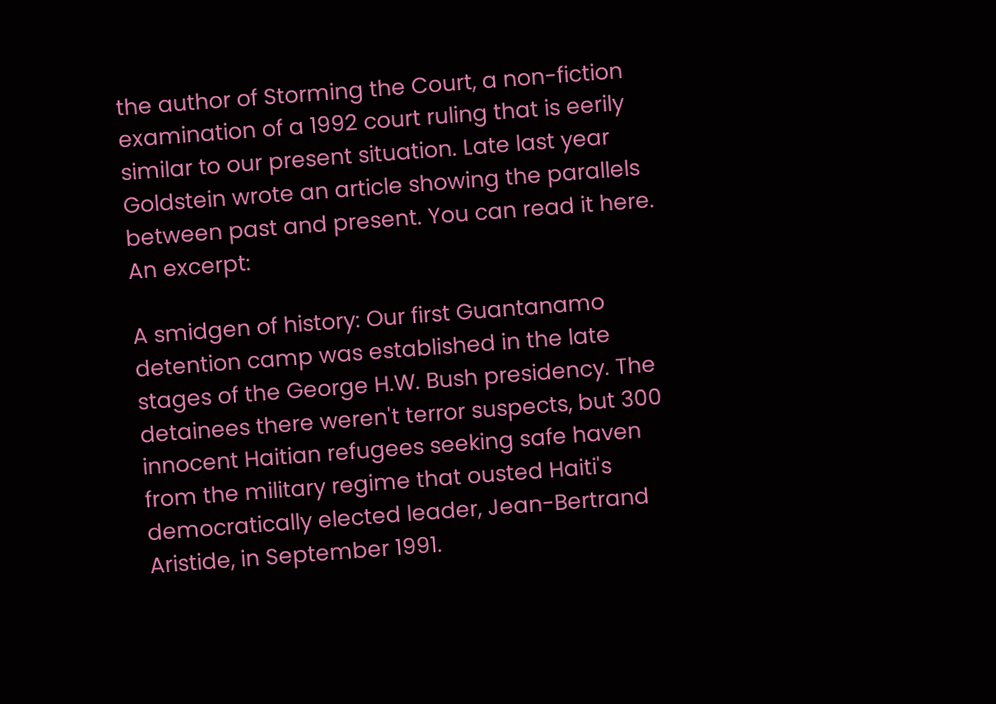the author of Storming the Court, a non-fiction examination of a 1992 court ruling that is eerily similar to our present situation. Late last year Goldstein wrote an article showing the parallels between past and present. You can read it here. An excerpt:

A smidgen of history: Our first Guantanamo detention camp was established in the late stages of the George H.W. Bush presidency. The detainees there weren't terror suspects, but 300 innocent Haitian refugees seeking safe haven from the military regime that ousted Haiti's democratically elected leader, Jean-Bertrand Aristide, in September 1991.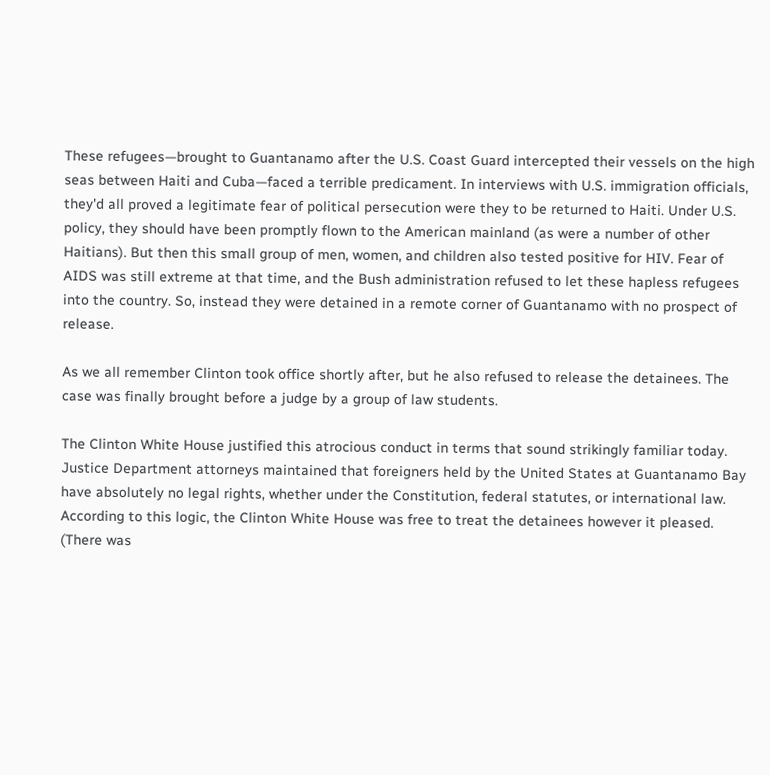These refugees—brought to Guantanamo after the U.S. Coast Guard intercepted their vessels on the high seas between Haiti and Cuba—faced a terrible predicament. In interviews with U.S. immigration officials, they'd all proved a legitimate fear of political persecution were they to be returned to Haiti. Under U.S. policy, they should have been promptly flown to the American mainland (as were a number of other Haitians). But then this small group of men, women, and children also tested positive for HIV. Fear of AIDS was still extreme at that time, and the Bush administration refused to let these hapless refugees into the country. So, instead they were detained in a remote corner of Guantanamo with no prospect of release.

As we all remember Clinton took office shortly after, but he also refused to release the detainees. The case was finally brought before a judge by a group of law students.

The Clinton White House justified this atrocious conduct in terms that sound strikingly familiar today. Justice Department attorneys maintained that foreigners held by the United States at Guantanamo Bay have absolutely no legal rights, whether under the Constitution, federal statutes, or international law. According to this logic, the Clinton White House was free to treat the detainees however it pleased. (There was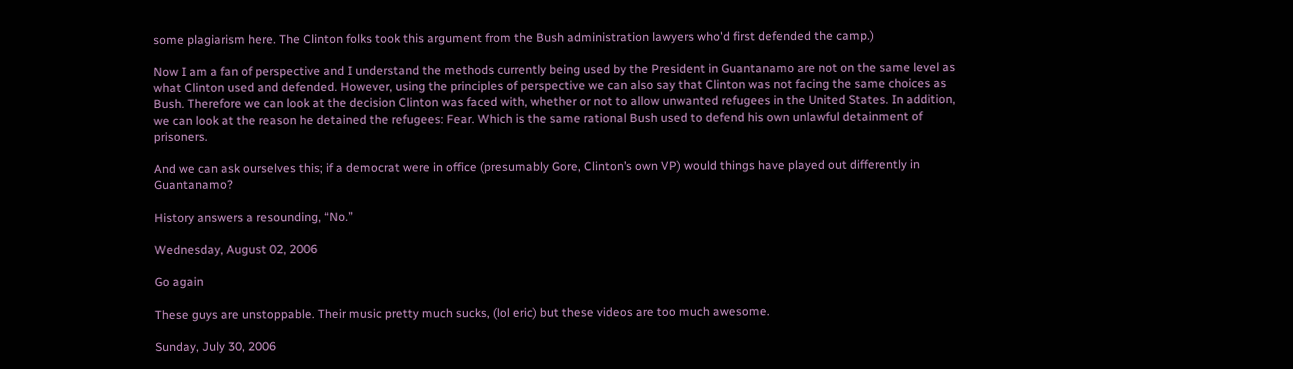some plagiarism here. The Clinton folks took this argument from the Bush administration lawyers who'd first defended the camp.)

Now I am a fan of perspective and I understand the methods currently being used by the President in Guantanamo are not on the same level as what Clinton used and defended. However, using the principles of perspective we can also say that Clinton was not facing the same choices as Bush. Therefore we can look at the decision Clinton was faced with, whether or not to allow unwanted refugees in the United States. In addition, we can look at the reason he detained the refugees: Fear. Which is the same rational Bush used to defend his own unlawful detainment of prisoners.

And we can ask ourselves this; if a democrat were in office (presumably Gore, Clinton’s own VP) would things have played out differently in Guantanamo?

History answers a resounding, “No.”

Wednesday, August 02, 2006

Go again

These guys are unstoppable. Their music pretty much sucks, (lol eric) but these videos are too much awesome.

Sunday, July 30, 2006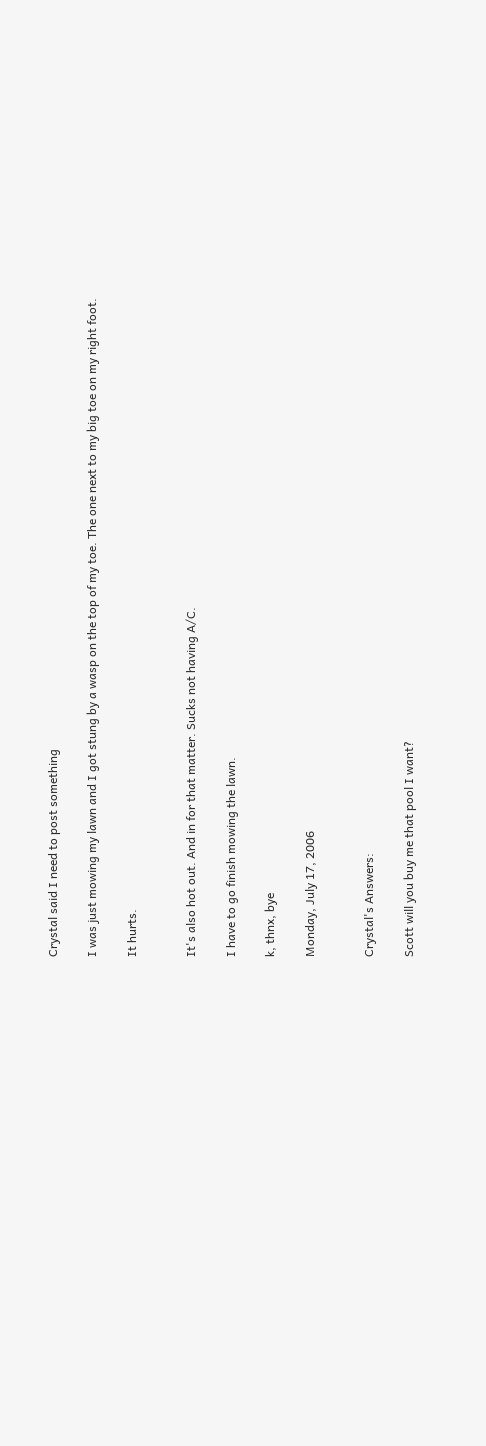Crystal said I need to post something

I was just mowing my lawn and I got stung by a wasp on the top of my toe. The one next to my big toe on my right foot.

It hurts.


It's also hot out. And in for that matter. Sucks not having A/C.

I have to go finish mowing the lawn.

k, thnx, bye

Monday, July 17, 2006


Crystal's Answers:

Scott will you buy me that pool I want?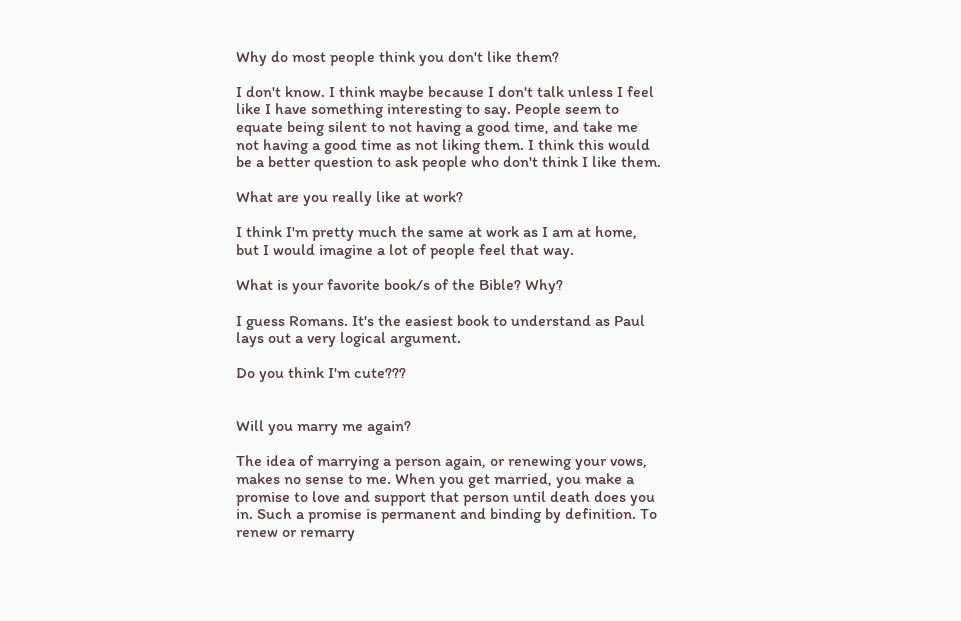Why do most people think you don't like them?

I don't know. I think maybe because I don't talk unless I feel like I have something interesting to say. People seem to equate being silent to not having a good time, and take me not having a good time as not liking them. I think this would be a better question to ask people who don't think I like them.

What are you really like at work?

I think I'm pretty much the same at work as I am at home, but I would imagine a lot of people feel that way.

What is your favorite book/s of the Bible? Why?

I guess Romans. It's the easiest book to understand as Paul lays out a very logical argument.

Do you think I'm cute???


Will you marry me again?

The idea of marrying a person again, or renewing your vows, makes no sense to me. When you get married, you make a promise to love and support that person until death does you in. Such a promise is permanent and binding by definition. To renew or remarry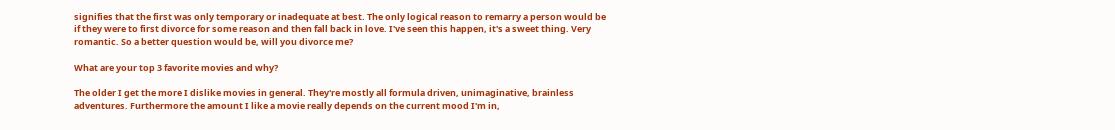signifies that the first was only temporary or inadequate at best. The only logical reason to remarry a person would be if they were to first divorce for some reason and then fall back in love. I've seen this happen, it's a sweet thing. Very romantic. So a better question would be, will you divorce me?

What are your top 3 favorite movies and why?

The older I get the more I dislike movies in general. They're mostly all formula driven, unimaginative, brainless adventures. Furthermore the amount I like a movie really depends on the current mood I'm in,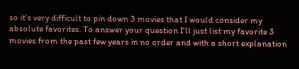so it's very difficult to pin down 3 movies that I would consider my absolute favorites. To answer your question I'll just list my favorite 3 movies from the past few years in no order and with a short explanation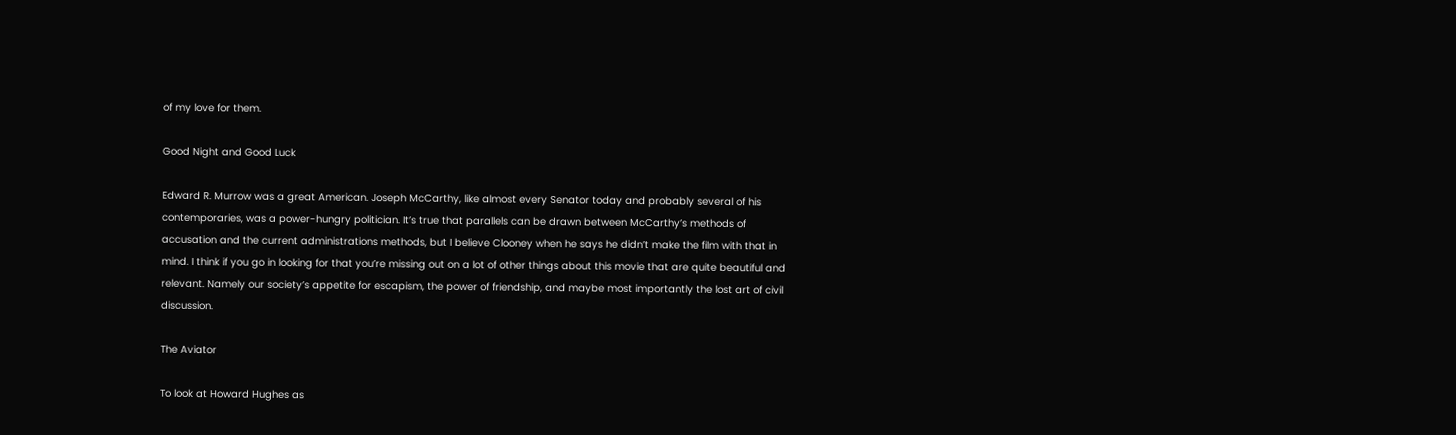of my love for them.

Good Night and Good Luck

Edward R. Murrow was a great American. Joseph McCarthy, like almost every Senator today and probably several of his contemporaries, was a power-hungry politician. It’s true that parallels can be drawn between McCarthy’s methods of accusation and the current administrations methods, but I believe Clooney when he says he didn’t make the film with that in mind. I think if you go in looking for that you’re missing out on a lot of other things about this movie that are quite beautiful and relevant. Namely our society’s appetite for escapism, the power of friendship, and maybe most importantly the lost art of civil discussion.

The Aviator

To look at Howard Hughes as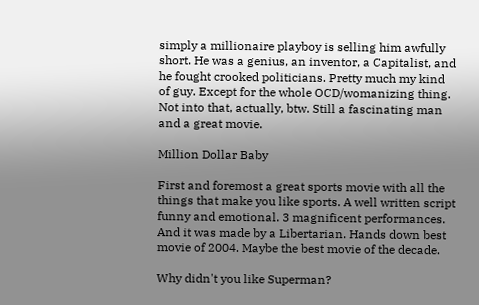simply a millionaire playboy is selling him awfully short. He was a genius, an inventor, a Capitalist, and he fought crooked politicians. Pretty much my kind of guy. Except for the whole OCD/womanizing thing. Not into that, actually, btw. Still a fascinating man and a great movie.

Million Dollar Baby

First and foremost a great sports movie with all the things that make you like sports. A well written script funny and emotional. 3 magnificent performances. And it was made by a Libertarian. Hands down best movie of 2004. Maybe the best movie of the decade.

Why didn't you like Superman?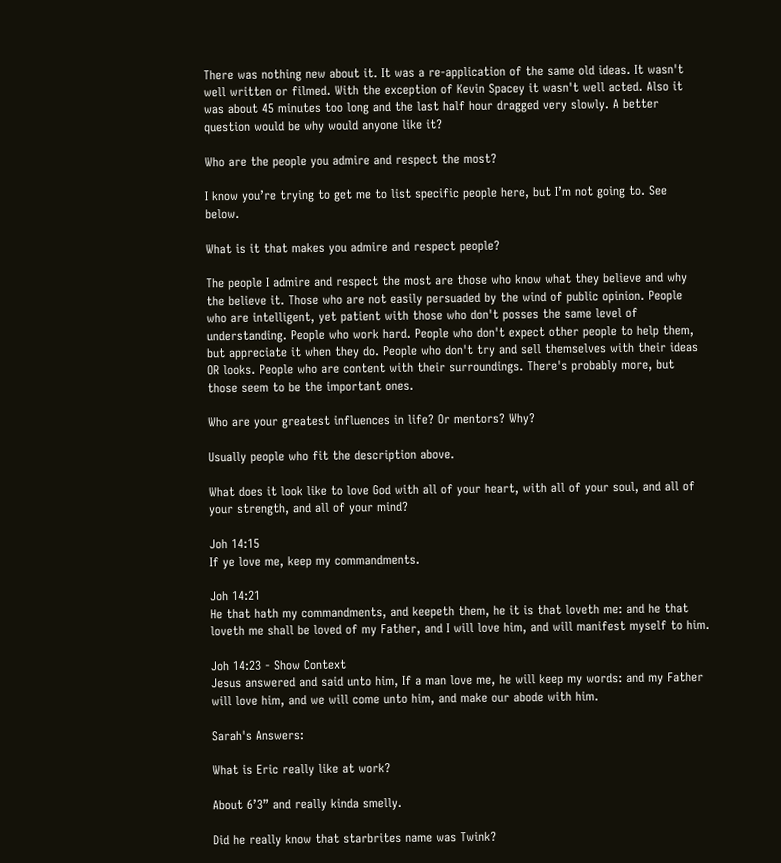There was nothing new about it. It was a re-application of the same old ideas. It wasn't well written or filmed. With the exception of Kevin Spacey it wasn't well acted. Also it was about 45 minutes too long and the last half hour dragged very slowly. A better question would be why would anyone like it?

Who are the people you admire and respect the most?

I know you’re trying to get me to list specific people here, but I’m not going to. See below.

What is it that makes you admire and respect people?

The people I admire and respect the most are those who know what they believe and why the believe it. Those who are not easily persuaded by the wind of public opinion. People who are intelligent, yet patient with those who don't posses the same level of understanding. People who work hard. People who don't expect other people to help them, but appreciate it when they do. People who don't try and sell themselves with their ideas OR looks. People who are content with their surroundings. There's probably more, but those seem to be the important ones.

Who are your greatest influences in life? Or mentors? Why?

Usually people who fit the description above.

What does it look like to love God with all of your heart, with all of your soul, and all of your strength, and all of your mind?

Joh 14:15
If ye love me, keep my commandments.

Joh 14:21
He that hath my commandments, and keepeth them, he it is that loveth me: and he that loveth me shall be loved of my Father, and I will love him, and will manifest myself to him.

Joh 14:23 - Show Context
Jesus answered and said unto him, If a man love me, he will keep my words: and my Father will love him, and we will come unto him, and make our abode with him.

Sarah's Answers:

What is Eric really like at work?

About 6’3” and really kinda smelly.

Did he really know that starbrites name was Twink?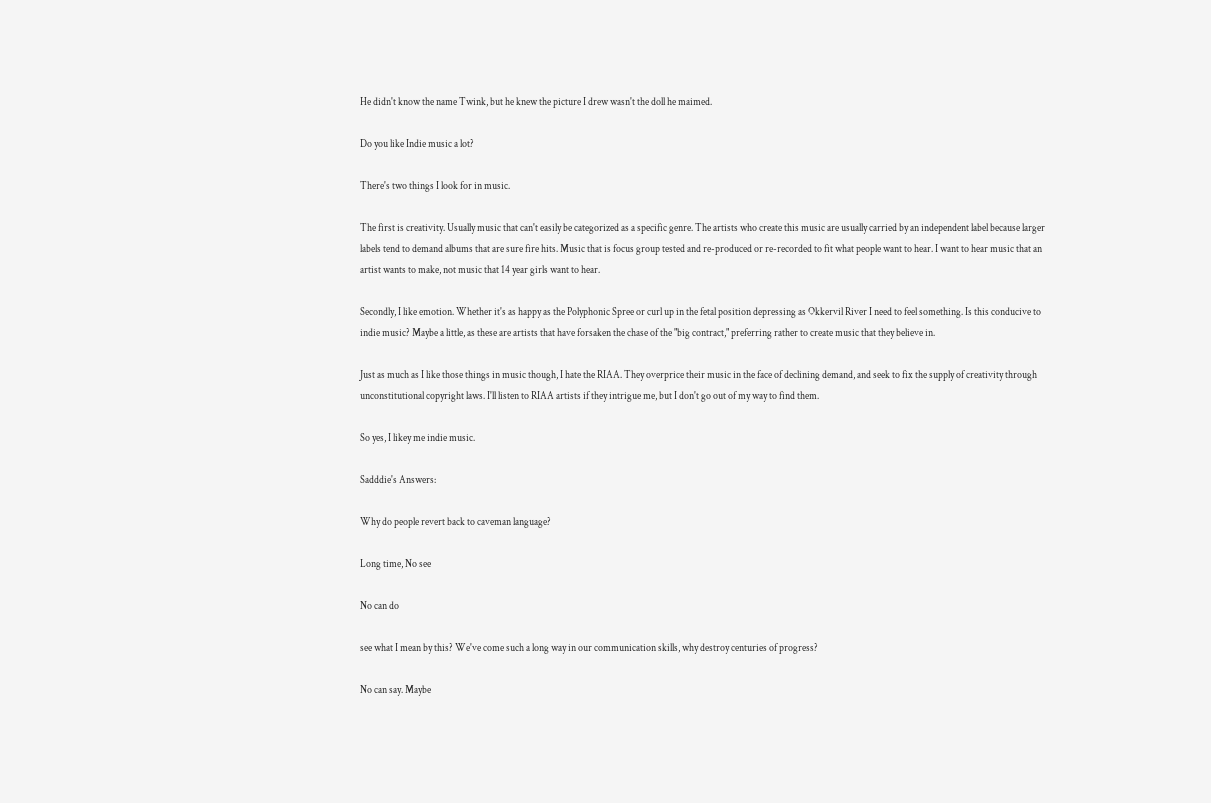He didn't know the name Twink, but he knew the picture I drew wasn't the doll he maimed.

Do you like Indie music a lot?

There's two things I look for in music.

The first is creativity. Usually music that can't easily be categorized as a specific genre. The artists who create this music are usually carried by an independent label because larger labels tend to demand albums that are sure fire hits. Music that is focus group tested and re-produced or re-recorded to fit what people want to hear. I want to hear music that an artist wants to make, not music that 14 year girls want to hear.

Secondly, I like emotion. Whether it's as happy as the Polyphonic Spree or curl up in the fetal position depressing as Okkervil River I need to feel something. Is this conducive to indie music? Maybe a little, as these are artists that have forsaken the chase of the "big contract," preferring rather to create music that they believe in.

Just as much as I like those things in music though, I hate the RIAA. They overprice their music in the face of declining demand, and seek to fix the supply of creativity through unconstitutional copyright laws. I'll listen to RIAA artists if they intrigue me, but I don't go out of my way to find them.

So yes, I likey me indie music.

Sadddie's Answers:

Why do people revert back to caveman language?

Long time, No see

No can do

see what I mean by this? We've come such a long way in our communication skills, why destroy centuries of progress?

No can say. Maybe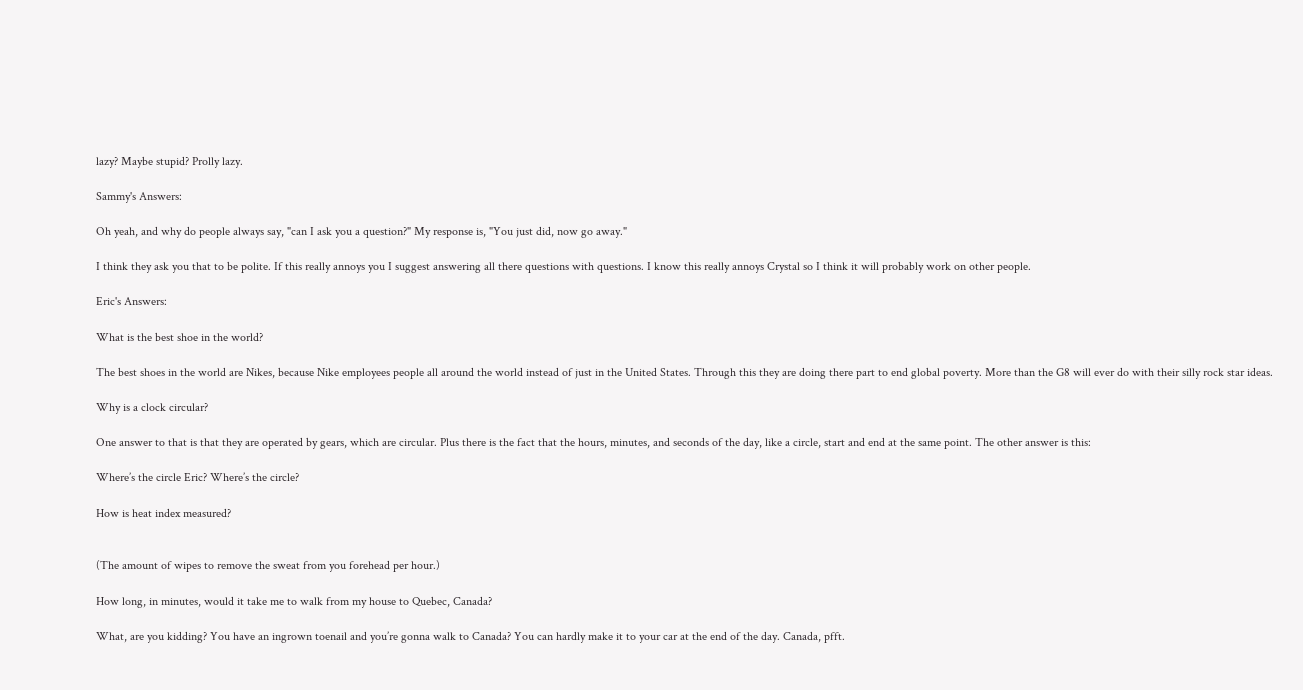lazy? Maybe stupid? Prolly lazy.

Sammy's Answers:

Oh yeah, and why do people always say, "can I ask you a question?" My response is, "You just did, now go away."

I think they ask you that to be polite. If this really annoys you I suggest answering all there questions with questions. I know this really annoys Crystal so I think it will probably work on other people.

Eric's Answers:

What is the best shoe in the world?

The best shoes in the world are Nikes, because Nike employees people all around the world instead of just in the United States. Through this they are doing there part to end global poverty. More than the G8 will ever do with their silly rock star ideas.

Why is a clock circular?

One answer to that is that they are operated by gears, which are circular. Plus there is the fact that the hours, minutes, and seconds of the day, like a circle, start and end at the same point. The other answer is this:

Where’s the circle Eric? Where’s the circle?

How is heat index measured?


(The amount of wipes to remove the sweat from you forehead per hour.)

How long, in minutes, would it take me to walk from my house to Quebec, Canada?

What, are you kidding? You have an ingrown toenail and you’re gonna walk to Canada? You can hardly make it to your car at the end of the day. Canada, pfft.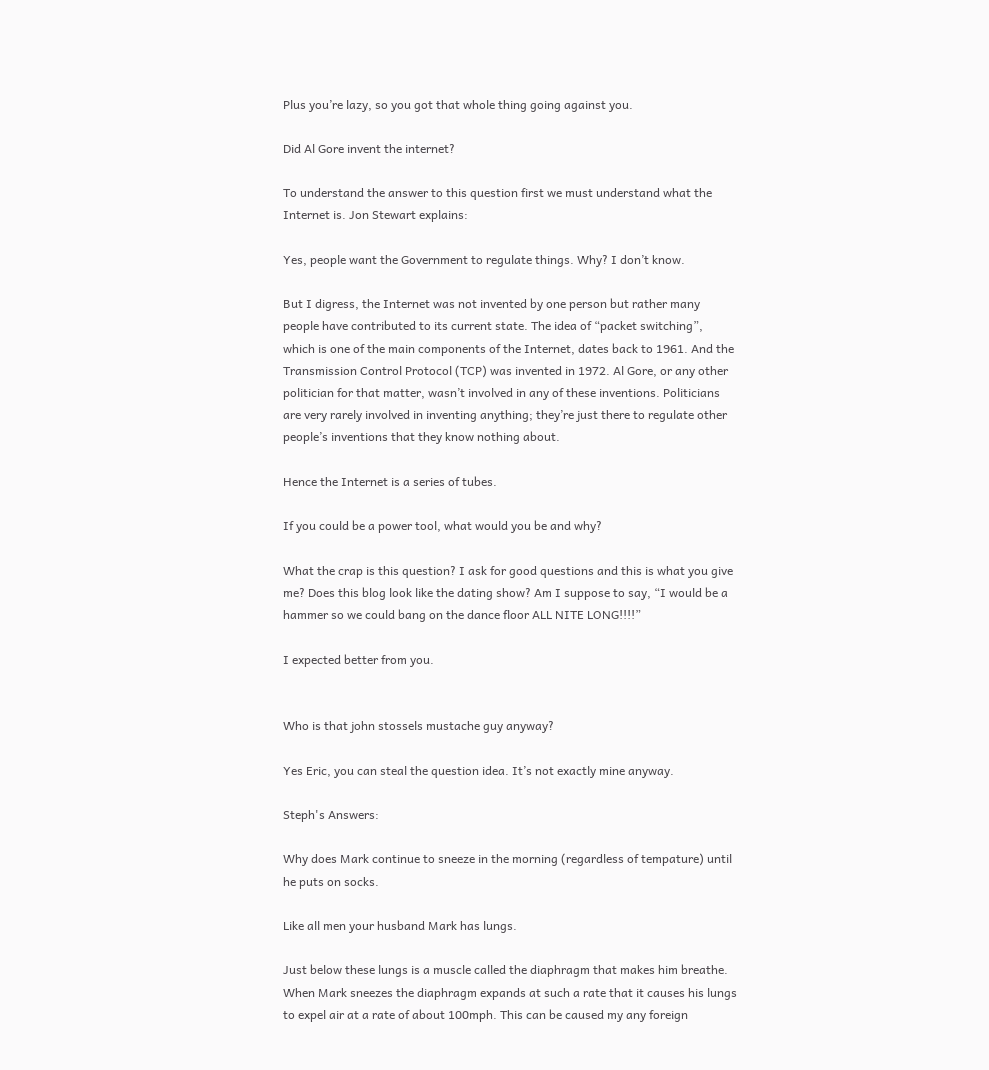Plus you’re lazy, so you got that whole thing going against you.

Did Al Gore invent the internet?

To understand the answer to this question first we must understand what the Internet is. Jon Stewart explains:

Yes, people want the Government to regulate things. Why? I don’t know.

But I digress, the Internet was not invented by one person but rather many people have contributed to its current state. The idea of “packet switching”, which is one of the main components of the Internet, dates back to 1961. And the Transmission Control Protocol (TCP) was invented in 1972. Al Gore, or any other politician for that matter, wasn’t involved in any of these inventions. Politicians are very rarely involved in inventing anything; they’re just there to regulate other people’s inventions that they know nothing about.

Hence the Internet is a series of tubes.

If you could be a power tool, what would you be and why?

What the crap is this question? I ask for good questions and this is what you give me? Does this blog look like the dating show? Am I suppose to say, “I would be a hammer so we could bang on the dance floor ALL NITE LONG!!!!”

I expected better from you.


Who is that john stossels mustache guy anyway?

Yes Eric, you can steal the question idea. It’s not exactly mine anyway.

Steph's Answers:

Why does Mark continue to sneeze in the morning (regardless of tempature) until he puts on socks.

Like all men your husband Mark has lungs.

Just below these lungs is a muscle called the diaphragm that makes him breathe. When Mark sneezes the diaphragm expands at such a rate that it causes his lungs to expel air at a rate of about 100mph. This can be caused my any foreign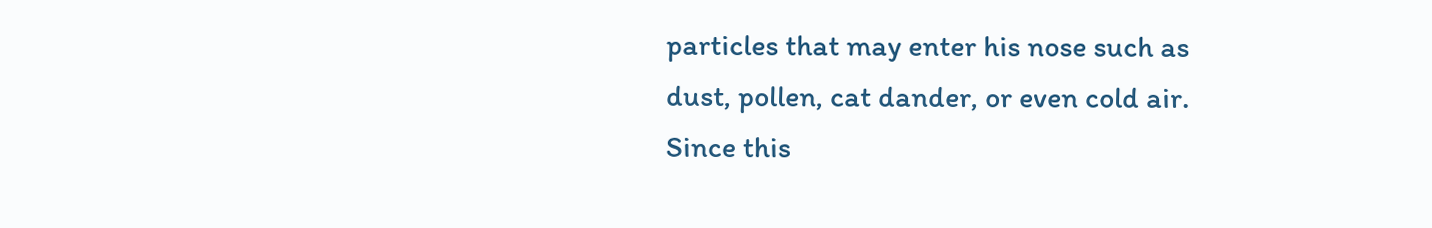particles that may enter his nose such as dust, pollen, cat dander, or even cold air. Since this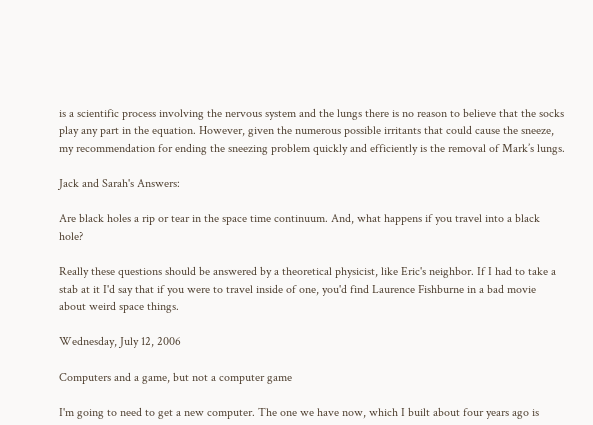is a scientific process involving the nervous system and the lungs there is no reason to believe that the socks play any part in the equation. However, given the numerous possible irritants that could cause the sneeze, my recommendation for ending the sneezing problem quickly and efficiently is the removal of Mark’s lungs.

Jack and Sarah's Answers:

Are black holes a rip or tear in the space time continuum. And, what happens if you travel into a black hole?

Really these questions should be answered by a theoretical physicist, like Eric's neighbor. If I had to take a stab at it I'd say that if you were to travel inside of one, you'd find Laurence Fishburne in a bad movie about weird space things.

Wednesday, July 12, 2006

Computers and a game, but not a computer game

I'm going to need to get a new computer. The one we have now, which I built about four years ago is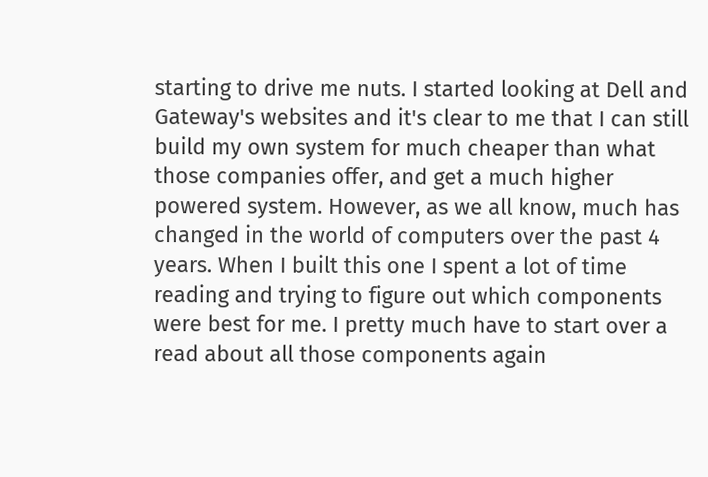starting to drive me nuts. I started looking at Dell and Gateway's websites and it's clear to me that I can still build my own system for much cheaper than what those companies offer, and get a much higher powered system. However, as we all know, much has changed in the world of computers over the past 4 years. When I built this one I spent a lot of time reading and trying to figure out which components were best for me. I pretty much have to start over a read about all those components again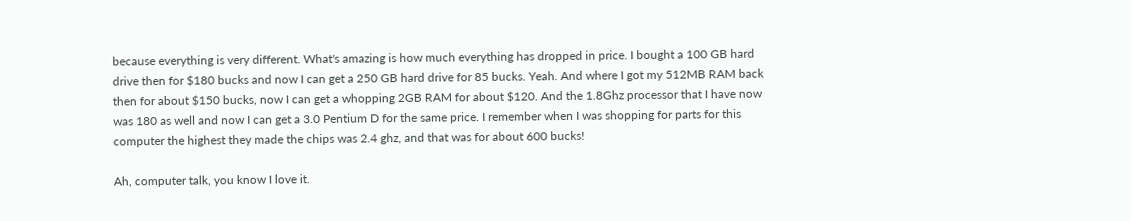because everything is very different. What's amazing is how much everything has dropped in price. I bought a 100 GB hard drive then for $180 bucks and now I can get a 250 GB hard drive for 85 bucks. Yeah. And where I got my 512MB RAM back then for about $150 bucks, now I can get a whopping 2GB RAM for about $120. And the 1.8Ghz processor that I have now was 180 as well and now I can get a 3.0 Pentium D for the same price. I remember when I was shopping for parts for this computer the highest they made the chips was 2.4 ghz, and that was for about 600 bucks!

Ah, computer talk, you know I love it.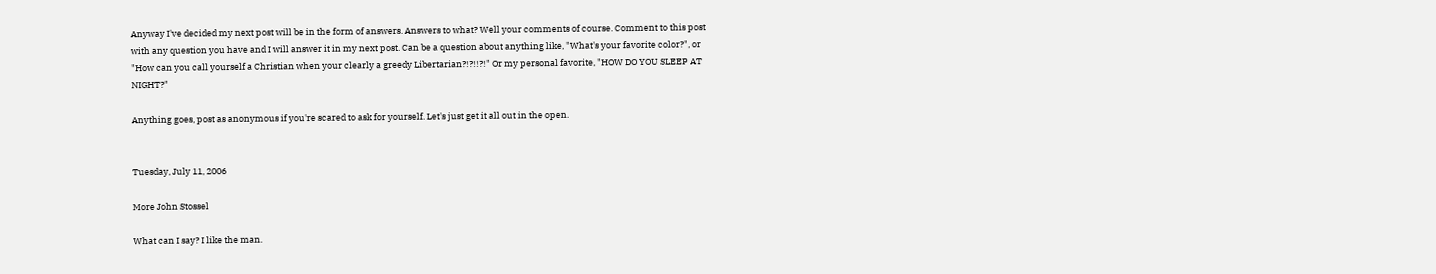Anyway I've decided my next post will be in the form of answers. Answers to what? Well your comments of course. Comment to this post with any question you have and I will answer it in my next post. Can be a question about anything like, "What's your favorite color?", or "How can you call yourself a Christian when your clearly a greedy Libertarian?!?!!?!" Or my personal favorite, "HOW DO YOU SLEEP AT NIGHT?"

Anything goes, post as anonymous if you're scared to ask for yourself. Let's just get it all out in the open.


Tuesday, July 11, 2006

More John Stossel

What can I say? I like the man.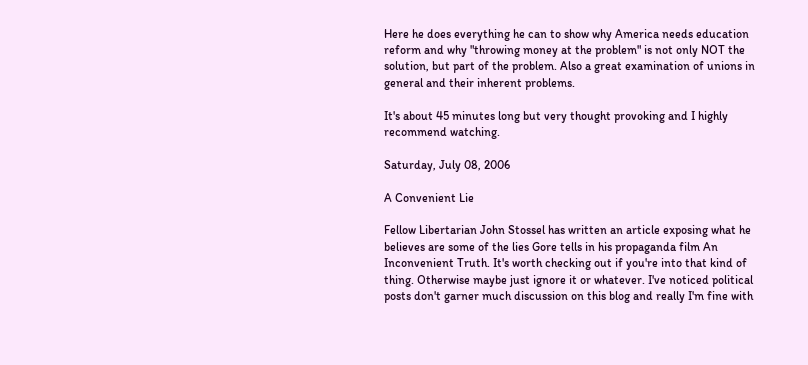Here he does everything he can to show why America needs education reform and why "throwing money at the problem" is not only NOT the solution, but part of the problem. Also a great examination of unions in general and their inherent problems.

It's about 45 minutes long but very thought provoking and I highly recommend watching.

Saturday, July 08, 2006

A Convenient Lie

Fellow Libertarian John Stossel has written an article exposing what he believes are some of the lies Gore tells in his propaganda film An Inconvenient Truth. It's worth checking out if you're into that kind of thing. Otherwise maybe just ignore it or whatever. I've noticed political posts don't garner much discussion on this blog and really I'm fine with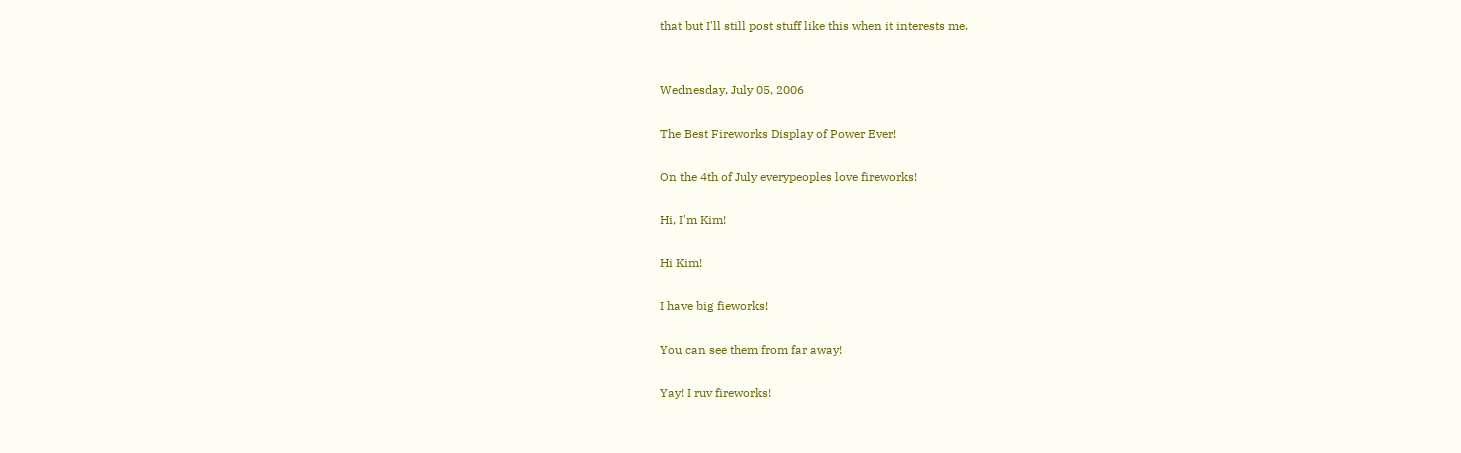that but I'll still post stuff like this when it interests me.


Wednesday, July 05, 2006

The Best Fireworks Display of Power Ever!

On the 4th of July everypeoples love fireworks!

Hi, I'm Kim!

Hi Kim!

I have big fieworks!

You can see them from far away!

Yay! I ruv fireworks!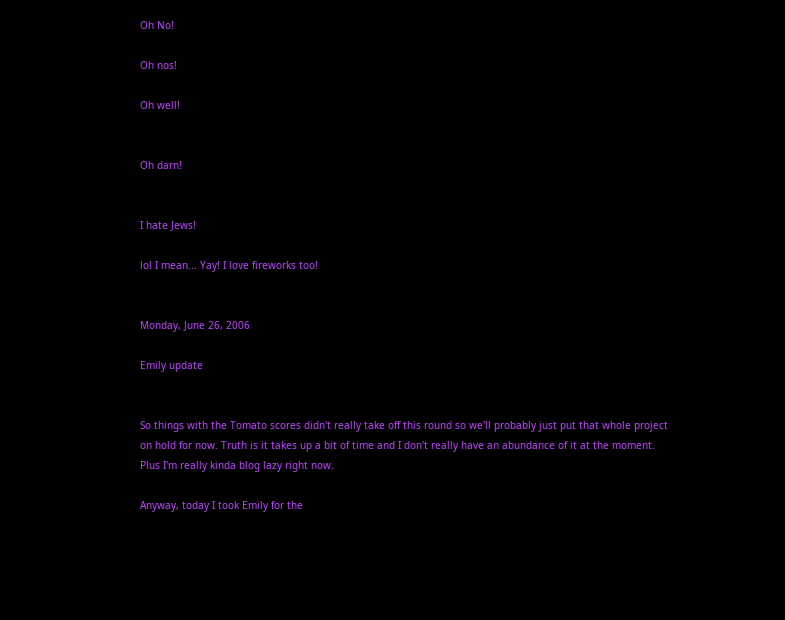Oh No!

Oh nos!

Oh well!


Oh darn!


I hate Jews!

lol I mean... Yay! I love fireworks too!


Monday, June 26, 2006

Emily update


So things with the Tomato scores didn't really take off this round so we'll probably just put that whole project on hold for now. Truth is it takes up a bit of time and I don't really have an abundance of it at the moment. Plus I'm really kinda blog lazy right now.

Anyway, today I took Emily for the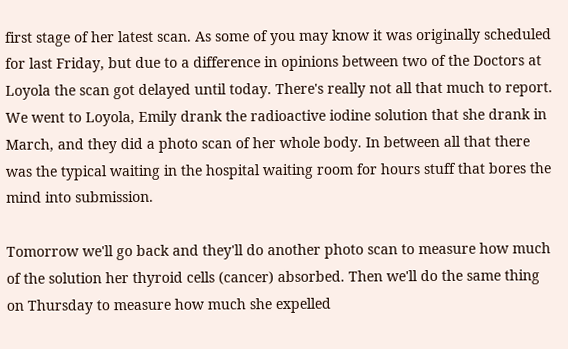first stage of her latest scan. As some of you may know it was originally scheduled for last Friday, but due to a difference in opinions between two of the Doctors at Loyola the scan got delayed until today. There's really not all that much to report. We went to Loyola, Emily drank the radioactive iodine solution that she drank in March, and they did a photo scan of her whole body. In between all that there was the typical waiting in the hospital waiting room for hours stuff that bores the mind into submission.

Tomorrow we'll go back and they'll do another photo scan to measure how much of the solution her thyroid cells (cancer) absorbed. Then we'll do the same thing on Thursday to measure how much she expelled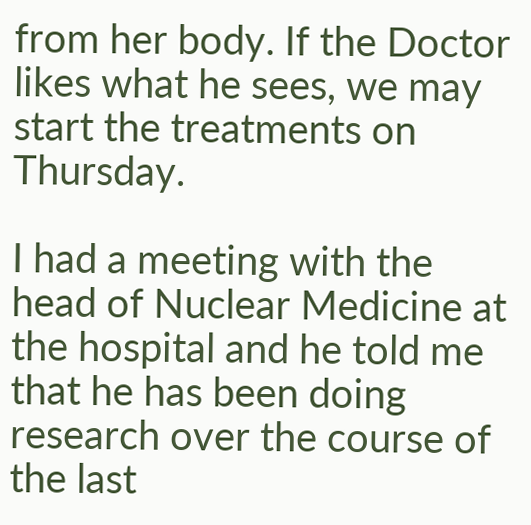from her body. If the Doctor likes what he sees, we may start the treatments on Thursday.

I had a meeting with the head of Nuclear Medicine at the hospital and he told me that he has been doing research over the course of the last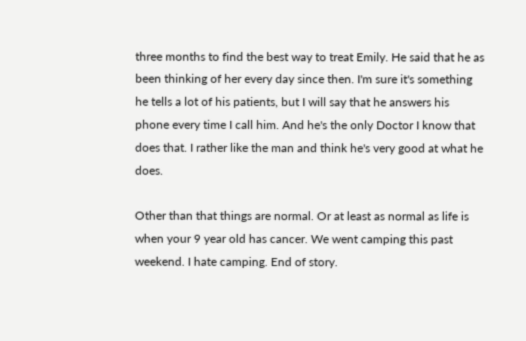three months to find the best way to treat Emily. He said that he as been thinking of her every day since then. I'm sure it's something he tells a lot of his patients, but I will say that he answers his phone every time I call him. And he's the only Doctor I know that does that. I rather like the man and think he's very good at what he does.

Other than that things are normal. Or at least as normal as life is when your 9 year old has cancer. We went camping this past weekend. I hate camping. End of story.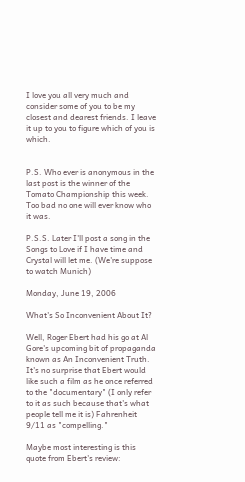I love you all very much and consider some of you to be my closest and dearest friends. I leave it up to you to figure which of you is which.


P.S. Who ever is anonymous in the last post is the winner of the Tomato Championship this week. Too bad no one will ever know who it was.

P.S.S. Later I'll post a song in the Songs to Love if I have time and Crystal will let me. (We're suppose to watch Munich)

Monday, June 19, 2006

What's So Inconvenient About It?

Well, Roger Ebert had his go at Al Gore's upcoming bit of propaganda known as An Inconvenient Truth. It's no surprise that Ebert would like such a film as he once referred to the "documentary" (I only refer to it as such because that's what people tell me it is) Fahrenheit 9/11 as "compelling."

Maybe most interesting is this quote from Ebert's review: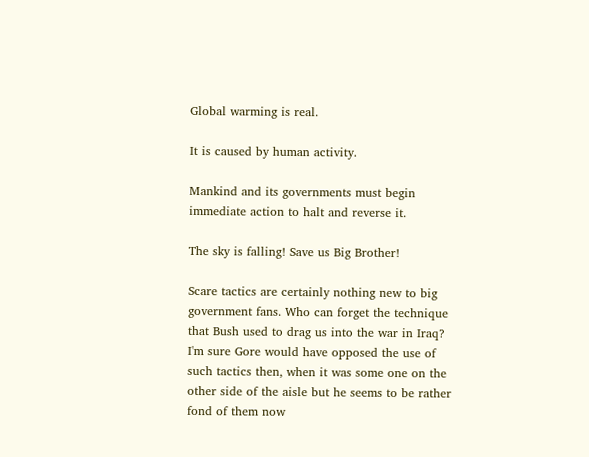Global warming is real.

It is caused by human activity.

Mankind and its governments must begin immediate action to halt and reverse it.

The sky is falling! Save us Big Brother!

Scare tactics are certainly nothing new to big government fans. Who can forget the technique that Bush used to drag us into the war in Iraq? I'm sure Gore would have opposed the use of such tactics then, when it was some one on the other side of the aisle but he seems to be rather fond of them now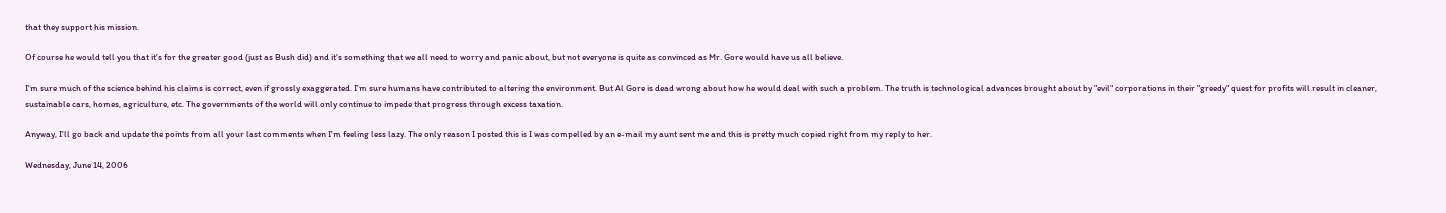that they support his mission.

Of course he would tell you that it's for the greater good (just as Bush did) and it's something that we all need to worry and panic about, but not everyone is quite as convinced as Mr. Gore would have us all believe.

I'm sure much of the science behind his claims is correct, even if grossly exaggerated. I'm sure humans have contributed to altering the environment. But Al Gore is dead wrong about how he would deal with such a problem. The truth is technological advances brought about by "evil" corporations in their "greedy" quest for profits will result in cleaner, sustainable cars, homes, agriculture, etc. The governments of the world will only continue to impede that progress through excess taxation.

Anyway, I'll go back and update the points from all your last comments when I'm feeling less lazy. The only reason I posted this is I was compelled by an e-mail my aunt sent me and this is pretty much copied right from my reply to her.

Wednesday, June 14, 2006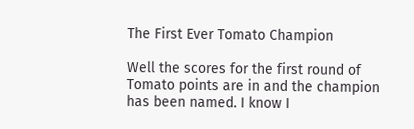The First Ever Tomato Champion

Well the scores for the first round of Tomato points are in and the champion has been named. I know I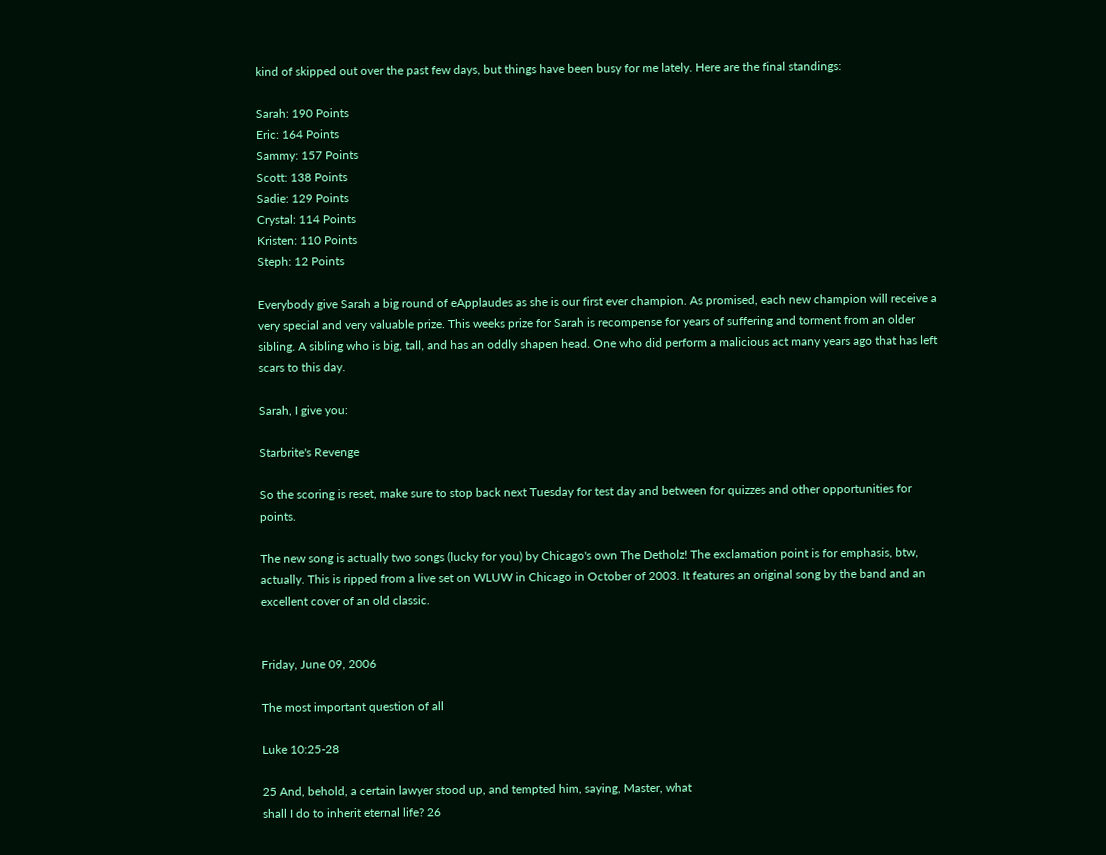kind of skipped out over the past few days, but things have been busy for me lately. Here are the final standings:

Sarah: 190 Points
Eric: 164 Points
Sammy: 157 Points
Scott: 138 Points
Sadie: 129 Points
Crystal: 114 Points
Kristen: 110 Points
Steph: 12 Points

Everybody give Sarah a big round of eApplaudes as she is our first ever champion. As promised, each new champion will receive a very special and very valuable prize. This weeks prize for Sarah is recompense for years of suffering and torment from an older sibling. A sibling who is big, tall, and has an oddly shapen head. One who did perform a malicious act many years ago that has left scars to this day.

Sarah, I give you:

Starbrite's Revenge

So the scoring is reset, make sure to stop back next Tuesday for test day and between for quizzes and other opportunities for points.

The new song is actually two songs (lucky for you) by Chicago's own The Detholz! The exclamation point is for emphasis, btw, actually. This is ripped from a live set on WLUW in Chicago in October of 2003. It features an original song by the band and an excellent cover of an old classic.


Friday, June 09, 2006

The most important question of all

Luke 10:25-28

25 And, behold, a certain lawyer stood up, and tempted him, saying, Master, what
shall I do to inherit eternal life? 26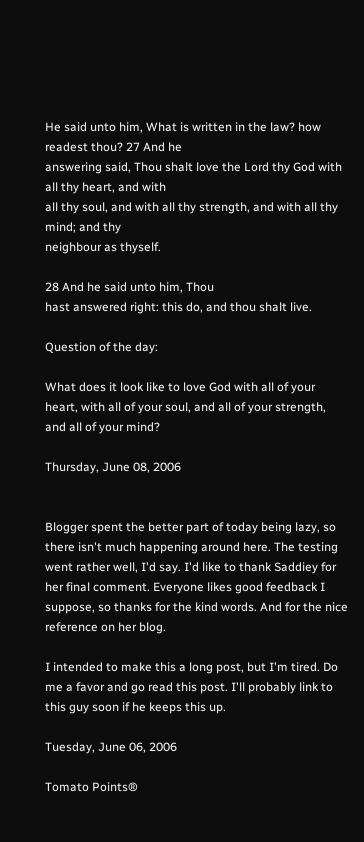He said unto him, What is written in the law? how readest thou? 27 And he
answering said, Thou shalt love the Lord thy God with all thy heart, and with
all thy soul, and with all thy strength, and with all thy mind; and thy
neighbour as thyself.

28 And he said unto him, Thou
hast answered right: this do, and thou shalt live.

Question of the day:

What does it look like to love God with all of your heart, with all of your soul, and all of your strength, and all of your mind?

Thursday, June 08, 2006


Blogger spent the better part of today being lazy, so there isn't much happening around here. The testing went rather well, I'd say. I'd like to thank Saddiey for her final comment. Everyone likes good feedback I suppose, so thanks for the kind words. And for the nice reference on her blog.

I intended to make this a long post, but I'm tired. Do me a favor and go read this post. I'll probably link to this guy soon if he keeps this up.

Tuesday, June 06, 2006

Tomato Points®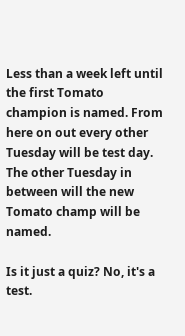Less than a week left until the first Tomato champion is named. From here on out every other Tuesday will be test day. The other Tuesday in between will the new Tomato champ will be named.

Is it just a quiz? No, it's a test.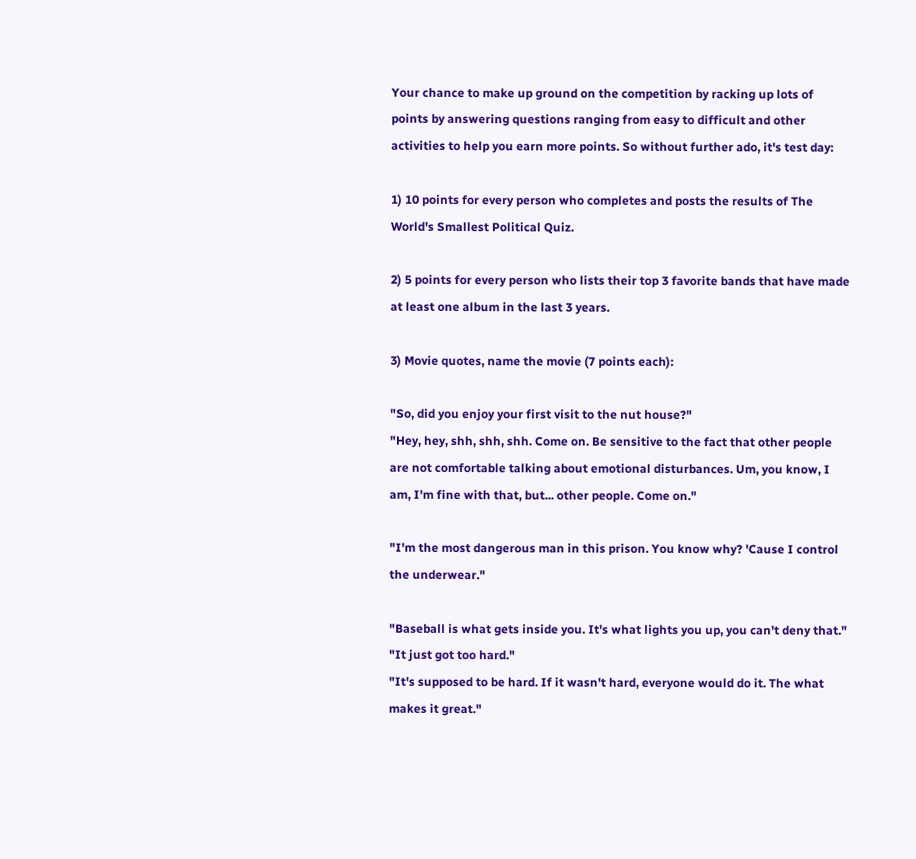Your chance to make up ground on the competition by racking up lots of points by answering questions ranging from easy to difficult and other activities to help you earn more points. So without further ado, it's test day:

1) 10 points for every person who completes and posts the results of The World's Smallest Political Quiz.

2) 5 points for every person who lists their top 3 favorite bands that have made at least one album in the last 3 years.

3) Movie quotes, name the movie (7 points each):

"So, did you enjoy your first visit to the nut house?"
"Hey, hey, shh, shh, shh. Come on. Be sensitive to the fact that other people are not comfortable talking about emotional disturbances. Um, you know, I am, I'm fine with that, but... other people. Come on."

"I'm the most dangerous man in this prison. You know why? 'Cause I control the underwear."

"Baseball is what gets inside you. It's what lights you up, you can't deny that."
"It just got too hard."
"It's supposed to be hard. If it wasn't hard, everyone would do it. The what makes it great."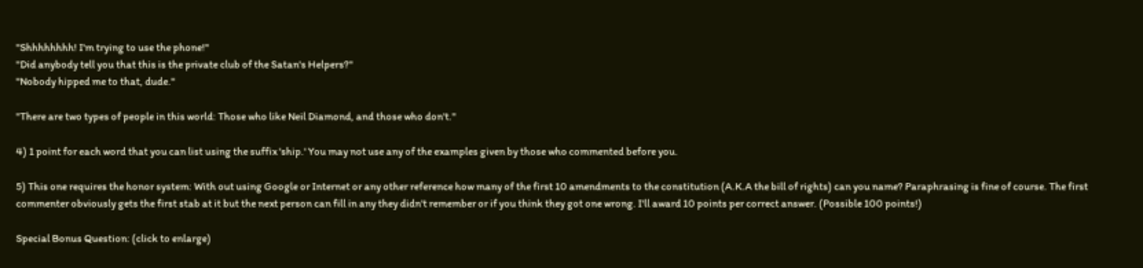"Shhhhhhhh! I'm trying to use the phone!"
"Did anybody tell you that this is the private club of the Satan's Helpers?"
"Nobody hipped me to that, dude."

"There are two types of people in this world: Those who like Neil Diamond, and those who don't."

4) 1 point for each word that you can list using the suffix 'ship.' You may not use any of the examples given by those who commented before you.

5) This one requires the honor system: With out using Google or Internet or any other reference how many of the first 10 amendments to the constitution (A.K.A the bill of rights) can you name? Paraphrasing is fine of course. The first commenter obviously gets the first stab at it but the next person can fill in any they didn't remember or if you think they got one wrong. I'll award 10 points per correct answer. (Possible 100 points!)

Special Bonus Question: (click to enlarge)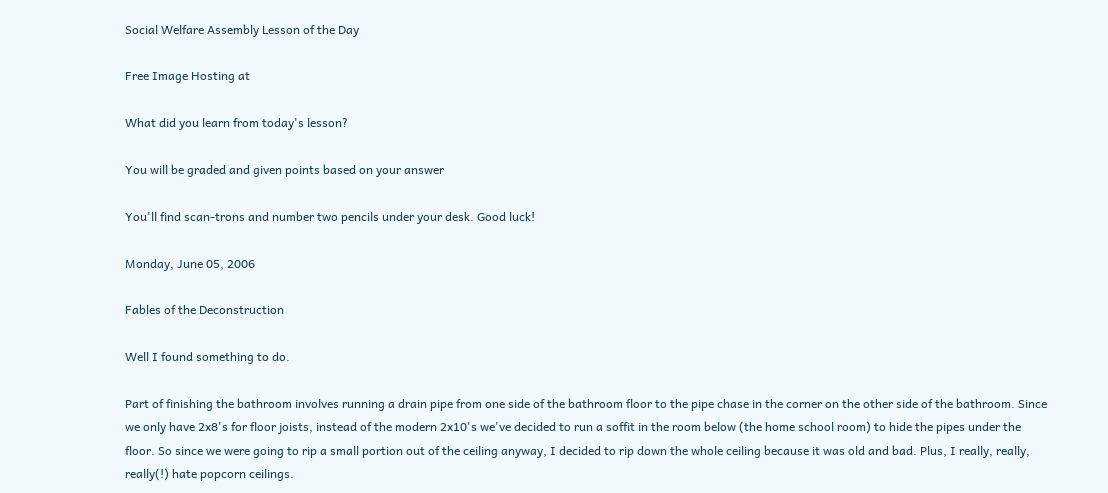Social Welfare Assembly Lesson of the Day

Free Image Hosting at

What did you learn from today's lesson?

You will be graded and given points based on your answer

You'll find scan-trons and number two pencils under your desk. Good luck!

Monday, June 05, 2006

Fables of the Deconstruction

Well I found something to do.

Part of finishing the bathroom involves running a drain pipe from one side of the bathroom floor to the pipe chase in the corner on the other side of the bathroom. Since we only have 2x8's for floor joists, instead of the modern 2x10's we've decided to run a soffit in the room below (the home school room) to hide the pipes under the floor. So since we were going to rip a small portion out of the ceiling anyway, I decided to rip down the whole ceiling because it was old and bad. Plus, I really, really, really(!) hate popcorn ceilings.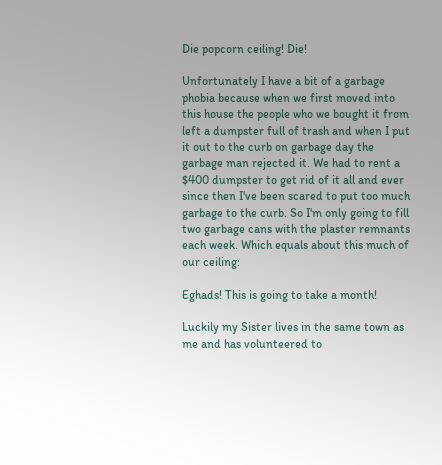Die popcorn ceiling! Die!

Unfortunately I have a bit of a garbage phobia because when we first moved into this house the people who we bought it from left a dumpster full of trash and when I put it out to the curb on garbage day the garbage man rejected it. We had to rent a $400 dumpster to get rid of it all and ever since then I've been scared to put too much garbage to the curb. So I'm only going to fill two garbage cans with the plaster remnants each week. Which equals about this much of our ceiling:

Eghads! This is going to take a month!

Luckily my Sister lives in the same town as me and has volunteered to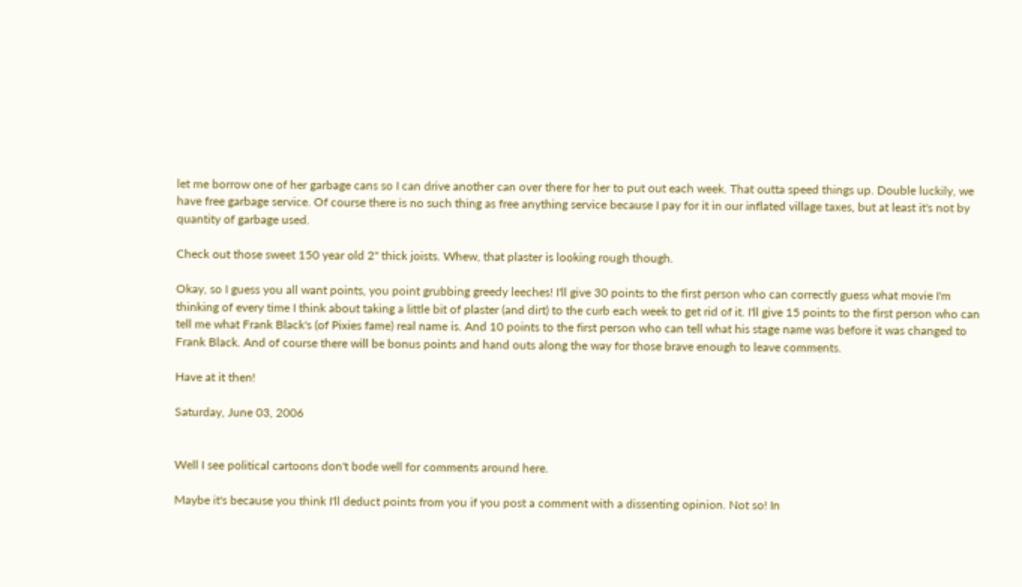let me borrow one of her garbage cans so I can drive another can over there for her to put out each week. That outta speed things up. Double luckily, we have free garbage service. Of course there is no such thing as free anything service because I pay for it in our inflated village taxes, but at least it's not by quantity of garbage used.

Check out those sweet 150 year old 2" thick joists. Whew, that plaster is looking rough though.

Okay, so I guess you all want points, you point grubbing greedy leeches! I'll give 30 points to the first person who can correctly guess what movie I'm thinking of every time I think about taking a little bit of plaster (and dirt) to the curb each week to get rid of it. I'll give 15 points to the first person who can tell me what Frank Black's (of Pixies fame) real name is. And 10 points to the first person who can tell what his stage name was before it was changed to Frank Black. And of course there will be bonus points and hand outs along the way for those brave enough to leave comments.

Have at it then!

Saturday, June 03, 2006


Well I see political cartoons don't bode well for comments around here.

Maybe it's because you think I'll deduct points from you if you post a comment with a dissenting opinion. Not so! In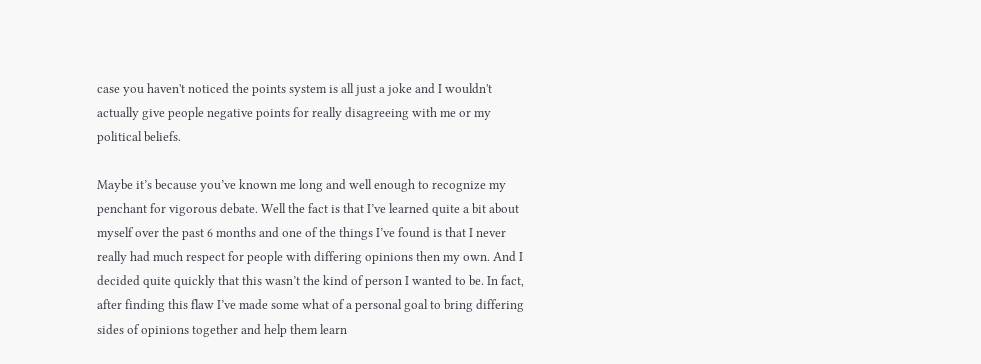case you haven't noticed the points system is all just a joke and I wouldn't actually give people negative points for really disagreeing with me or my political beliefs.

Maybe it’s because you’ve known me long and well enough to recognize my penchant for vigorous debate. Well the fact is that I’ve learned quite a bit about myself over the past 6 months and one of the things I’ve found is that I never really had much respect for people with differing opinions then my own. And I decided quite quickly that this wasn’t the kind of person I wanted to be. In fact, after finding this flaw I’ve made some what of a personal goal to bring differing sides of opinions together and help them learn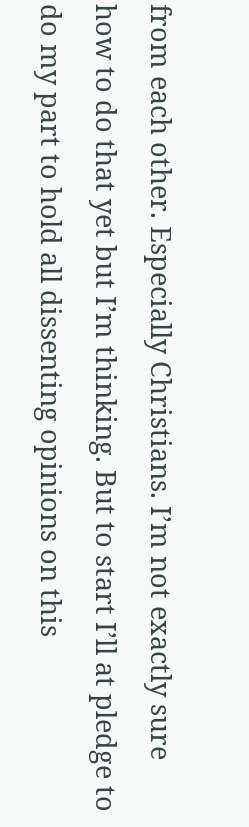from each other. Especially Christians. I’m not exactly sure how to do that yet but I’m thinking. But to start I’ll at pledge to do my part to hold all dissenting opinions on this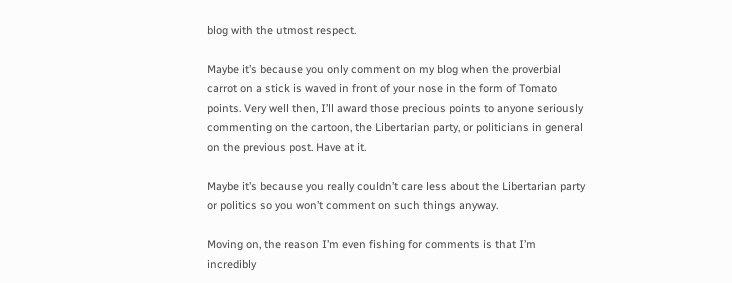blog with the utmost respect.

Maybe it’s because you only comment on my blog when the proverbial carrot on a stick is waved in front of your nose in the form of Tomato points. Very well then, I’ll award those precious points to anyone seriously commenting on the cartoon, the Libertarian party, or politicians in general on the previous post. Have at it.

Maybe it’s because you really couldn’t care less about the Libertarian party or politics so you won’t comment on such things anyway.

Moving on, the reason I’m even fishing for comments is that I’m incredibly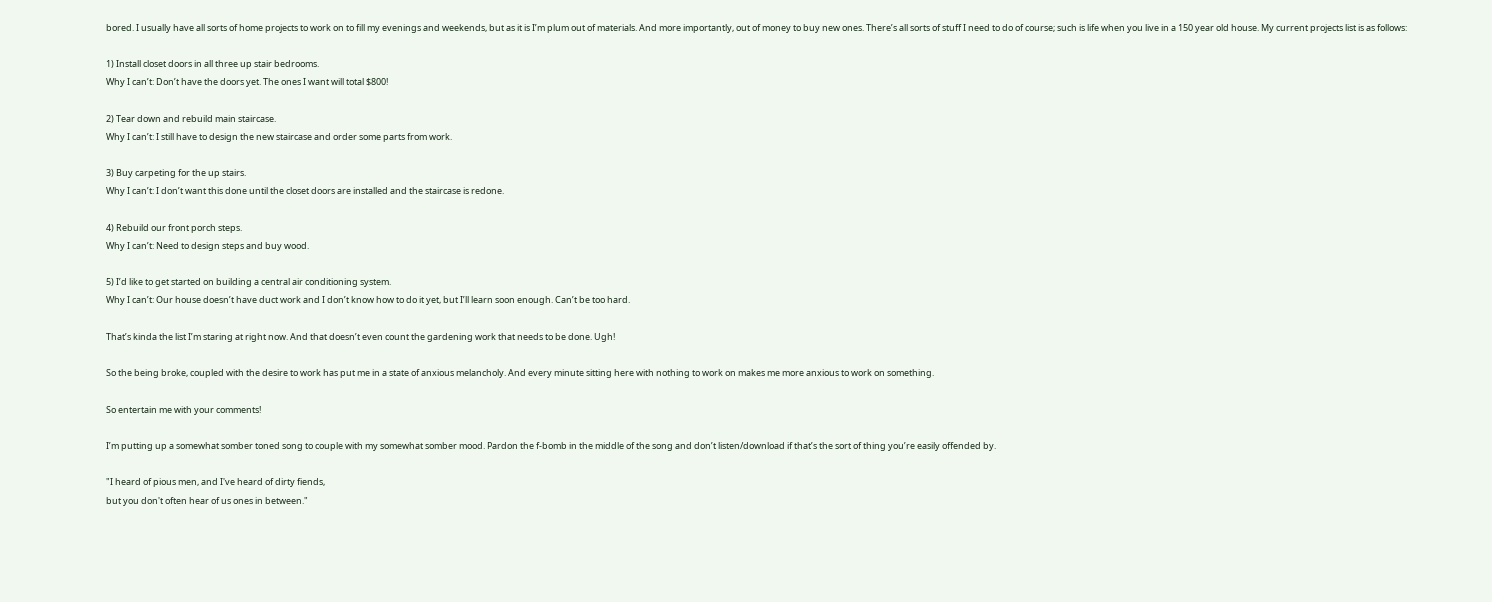bored. I usually have all sorts of home projects to work on to fill my evenings and weekends, but as it is I’m plum out of materials. And more importantly, out of money to buy new ones. There’s all sorts of stuff I need to do of course; such is life when you live in a 150 year old house. My current projects list is as follows:

1) Install closet doors in all three up stair bedrooms.
Why I can’t: Don’t have the doors yet. The ones I want will total $800!

2) Tear down and rebuild main staircase.
Why I can’t: I still have to design the new staircase and order some parts from work.

3) Buy carpeting for the up stairs.
Why I can’t: I don’t want this done until the closet doors are installed and the staircase is redone.

4) Rebuild our front porch steps.
Why I can’t: Need to design steps and buy wood.

5) I’d like to get started on building a central air conditioning system.
Why I can’t: Our house doesn’t have duct work and I don’t know how to do it yet, but I’ll learn soon enough. Can’t be too hard.

That’s kinda the list I’m staring at right now. And that doesn’t even count the gardening work that needs to be done. Ugh!

So the being broke, coupled with the desire to work has put me in a state of anxious melancholy. And every minute sitting here with nothing to work on makes me more anxious to work on something.

So entertain me with your comments!

I’m putting up a somewhat somber toned song to couple with my somewhat somber mood. Pardon the f-bomb in the middle of the song and don’t listen/download if that’s the sort of thing you’re easily offended by.

"I heard of pious men, and I've heard of dirty fiends,
but you don't often hear of us ones in between."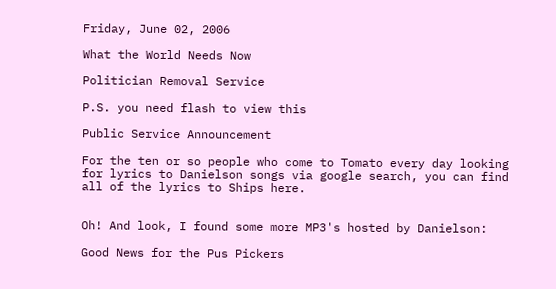Friday, June 02, 2006

What the World Needs Now

Politician Removal Service

P.S. you need flash to view this

Public Service Announcement

For the ten or so people who come to Tomato every day looking for lyrics to Danielson songs via google search, you can find all of the lyrics to Ships here.


Oh! And look, I found some more MP3's hosted by Danielson:

Good News for the Pus Pickers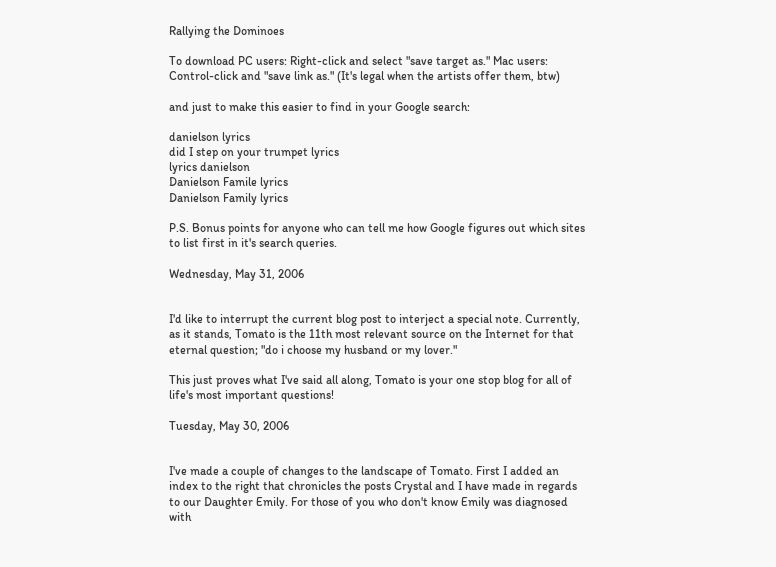Rallying the Dominoes

To download PC users: Right-click and select "save target as." Mac users: Control-click and "save link as." (It's legal when the artists offer them, btw)

and just to make this easier to find in your Google search:

danielson lyrics
did I step on your trumpet lyrics
lyrics danielson
Danielson Famile lyrics
Danielson Family lyrics

P.S. Bonus points for anyone who can tell me how Google figures out which sites to list first in it's search queries.

Wednesday, May 31, 2006


I'd like to interrupt the current blog post to interject a special note. Currently, as it stands, Tomato is the 11th most relevant source on the Internet for that eternal question; "do i choose my husband or my lover."

This just proves what I've said all along, Tomato is your one stop blog for all of life's most important questions!

Tuesday, May 30, 2006


I've made a couple of changes to the landscape of Tomato. First I added an index to the right that chronicles the posts Crystal and I have made in regards to our Daughter Emily. For those of you who don't know Emily was diagnosed with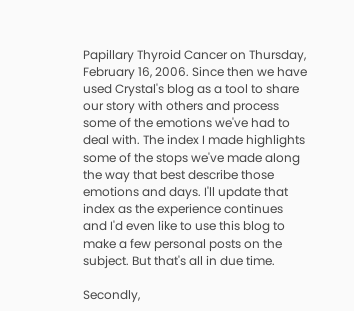Papillary Thyroid Cancer on Thursday, February 16, 2006. Since then we have used Crystal's blog as a tool to share our story with others and process some of the emotions we've had to deal with. The index I made highlights some of the stops we've made along the way that best describe those emotions and days. I'll update that index as the experience continues and I'd even like to use this blog to make a few personal posts on the subject. But that's all in due time.

Secondly,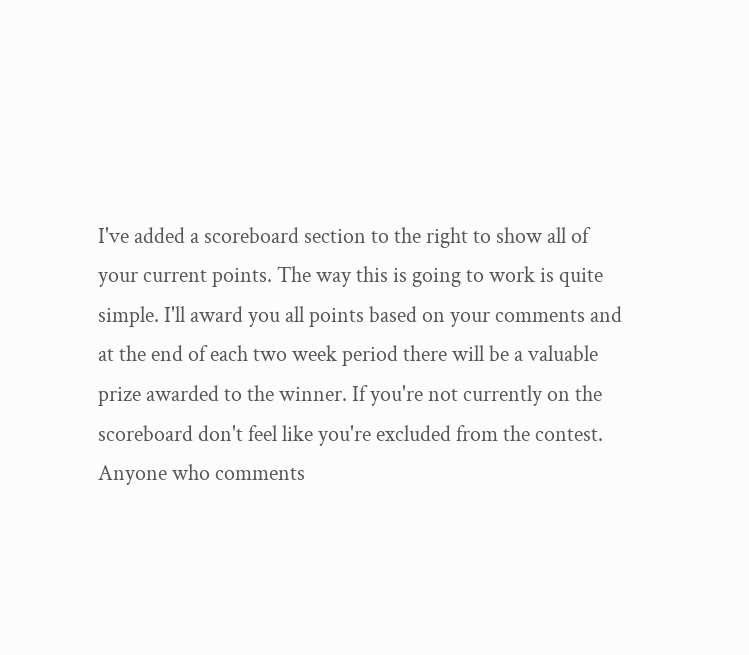I've added a scoreboard section to the right to show all of your current points. The way this is going to work is quite simple. I'll award you all points based on your comments and at the end of each two week period there will be a valuable prize awarded to the winner. If you're not currently on the scoreboard don't feel like you're excluded from the contest. Anyone who comments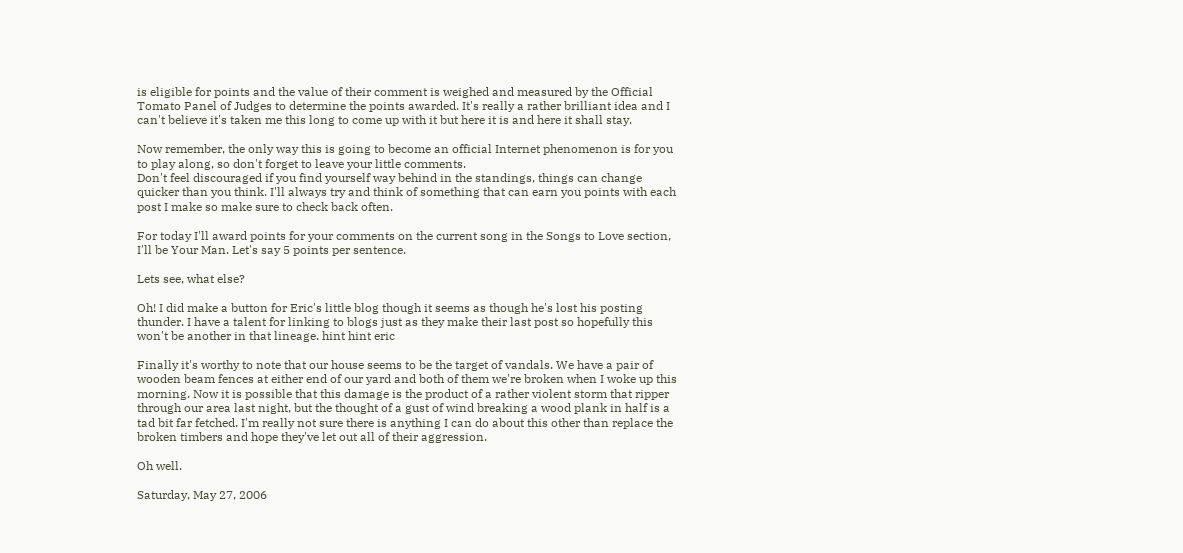is eligible for points and the value of their comment is weighed and measured by the Official Tomato Panel of Judges to determine the points awarded. It's really a rather brilliant idea and I can't believe it's taken me this long to come up with it but here it is and here it shall stay.

Now remember, the only way this is going to become an official Internet phenomenon is for you to play along, so don't forget to leave your little comments.
Don't feel discouraged if you find yourself way behind in the standings, things can change quicker than you think. I'll always try and think of something that can earn you points with each post I make so make sure to check back often.

For today I'll award points for your comments on the current song in the Songs to Love section, I'll be Your Man. Let's say 5 points per sentence.

Lets see, what else?

Oh! I did make a button for Eric's little blog though it seems as though he's lost his posting thunder. I have a talent for linking to blogs just as they make their last post so hopefully this won't be another in that lineage. hint hint eric

Finally it's worthy to note that our house seems to be the target of vandals. We have a pair of wooden beam fences at either end of our yard and both of them we're broken when I woke up this morning. Now it is possible that this damage is the product of a rather violent storm that ripper through our area last night, but the thought of a gust of wind breaking a wood plank in half is a tad bit far fetched. I'm really not sure there is anything I can do about this other than replace the broken timbers and hope they've let out all of their aggression.

Oh well.

Saturday, May 27, 2006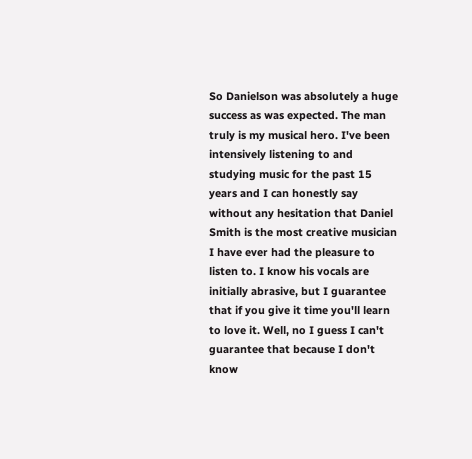So Danielson was absolutely a huge success as was expected. The man truly is my musical hero. I've been intensively listening to and studying music for the past 15 years and I can honestly say without any hesitation that Daniel Smith is the most creative musician I have ever had the pleasure to listen to. I know his vocals are initially abrasive, but I guarantee that if you give it time you'll learn to love it. Well, no I guess I can't guarantee that because I don't know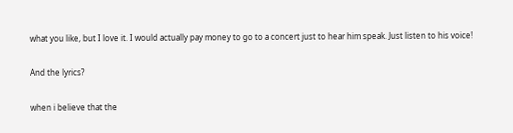what you like, but I love it. I would actually pay money to go to a concert just to hear him speak. Just listen to his voice!

And the lyrics?

when i believe that the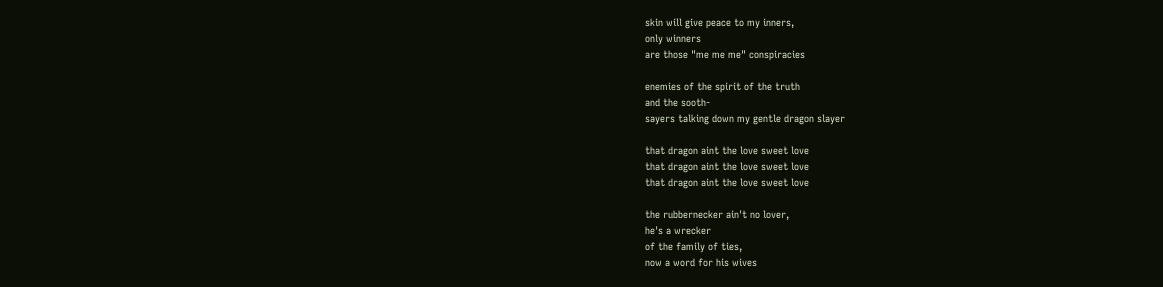skin will give peace to my inners,
only winners
are those "me me me" conspiracies

enemies of the spirit of the truth
and the sooth-
sayers talking down my gentle dragon slayer

that dragon aint the love sweet love
that dragon aint the love sweet love
that dragon aint the love sweet love

the rubbernecker ain't no lover,
he's a wrecker
of the family of ties,
now a word for his wives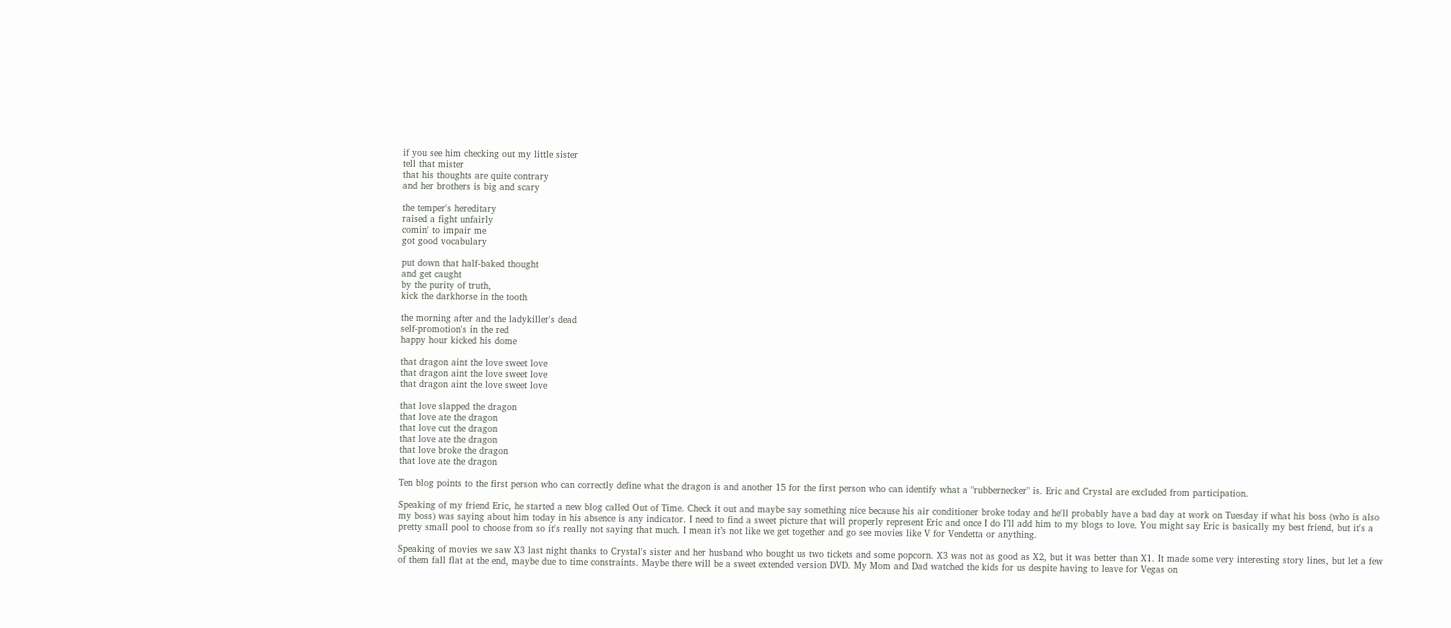if you see him checking out my little sister
tell that mister
that his thoughts are quite contrary
and her brothers is big and scary

the temper's hereditary
raised a fight unfairly
comin' to impair me
got good vocabulary

put down that half-baked thought
and get caught
by the purity of truth,
kick the darkhorse in the tooth

the morning after and the ladykiller's dead
self-promotion's in the red
happy hour kicked his dome

that dragon aint the love sweet love
that dragon aint the love sweet love
that dragon aint the love sweet love

that love slapped the dragon
that love ate the dragon
that love cut the dragon
that love ate the dragon
that love broke the dragon
that love ate the dragon

Ten blog points to the first person who can correctly define what the dragon is and another 15 for the first person who can identify what a "rubbernecker" is. Eric and Crystal are excluded from participation.

Speaking of my friend Eric, he started a new blog called Out of Time. Check it out and maybe say something nice because his air conditioner broke today and he'll probably have a bad day at work on Tuesday if what his boss (who is also my boss) was saying about him today in his absence is any indicator. I need to find a sweet picture that will properly represent Eric and once I do I’ll add him to my blogs to love. You might say Eric is basically my best friend, but it's a pretty small pool to choose from so it's really not saying that much. I mean it’s not like we get together and go see movies like V for Vendetta or anything.

Speaking of movies we saw X3 last night thanks to Crystal's sister and her husband who bought us two tickets and some popcorn. X3 was not as good as X2, but it was better than X1. It made some very interesting story lines, but let a few of them fall flat at the end, maybe due to time constraints. Maybe there will be a sweet extended version DVD. My Mom and Dad watched the kids for us despite having to leave for Vegas on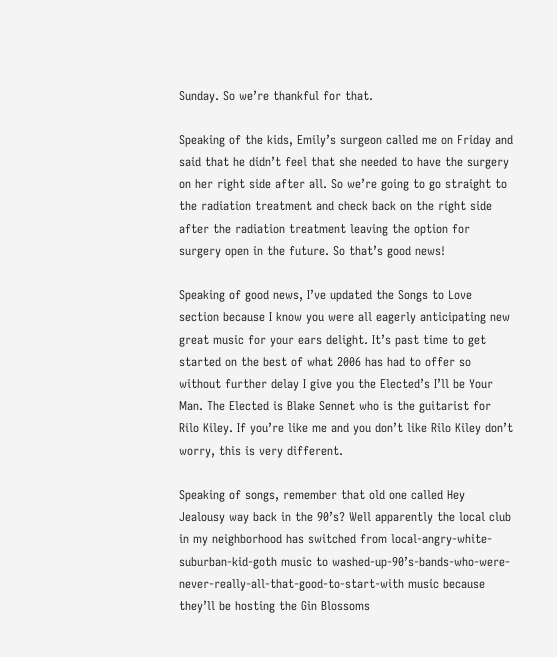Sunday. So we’re thankful for that.

Speaking of the kids, Emily’s surgeon called me on Friday and said that he didn’t feel that she needed to have the surgery on her right side after all. So we’re going to go straight to the radiation treatment and check back on the right side after the radiation treatment leaving the option for surgery open in the future. So that’s good news!

Speaking of good news, I’ve updated the Songs to Love section because I know you were all eagerly anticipating new great music for your ears delight. It’s past time to get started on the best of what 2006 has had to offer so without further delay I give you the Elected’s I’ll be Your Man. The Elected is Blake Sennet who is the guitarist for Rilo Kiley. If you’re like me and you don’t like Rilo Kiley don’t worry, this is very different.

Speaking of songs, remember that old one called Hey Jealousy way back in the 90’s? Well apparently the local club in my neighborhood has switched from local-angry-white-suburban-kid-goth music to washed-up-90’s-bands-who-were-never-really-all-that-good-to-start-with music because they’ll be hosting the Gin Blossoms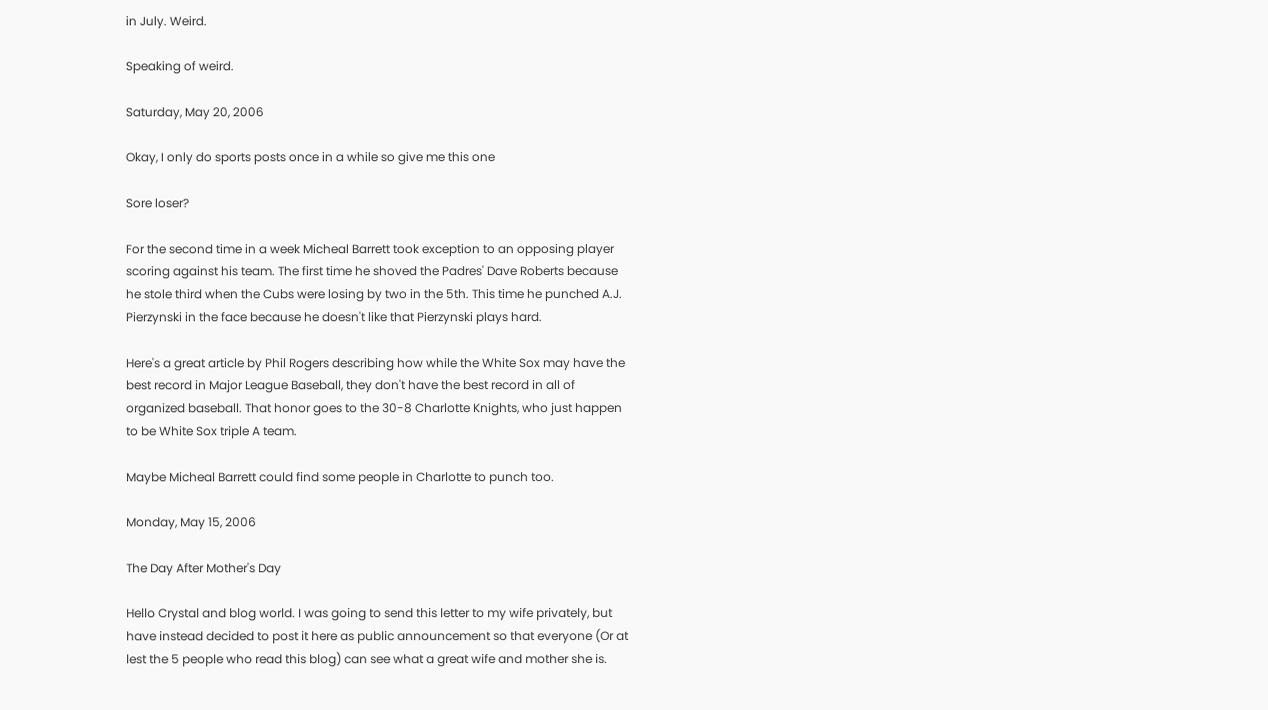in July. Weird.

Speaking of weird.

Saturday, May 20, 2006

Okay, I only do sports posts once in a while so give me this one

Sore loser?

For the second time in a week Micheal Barrett took exception to an opposing player scoring against his team. The first time he shoved the Padres' Dave Roberts because he stole third when the Cubs were losing by two in the 5th. This time he punched A.J. Pierzynski in the face because he doesn't like that Pierzynski plays hard.

Here's a great article by Phil Rogers describing how while the White Sox may have the best record in Major League Baseball, they don't have the best record in all of organized baseball. That honor goes to the 30-8 Charlotte Knights, who just happen to be White Sox triple A team.

Maybe Micheal Barrett could find some people in Charlotte to punch too.

Monday, May 15, 2006

The Day After Mother's Day

Hello Crystal and blog world. I was going to send this letter to my wife privately, but have instead decided to post it here as public announcement so that everyone (Or at lest the 5 people who read this blog) can see what a great wife and mother she is.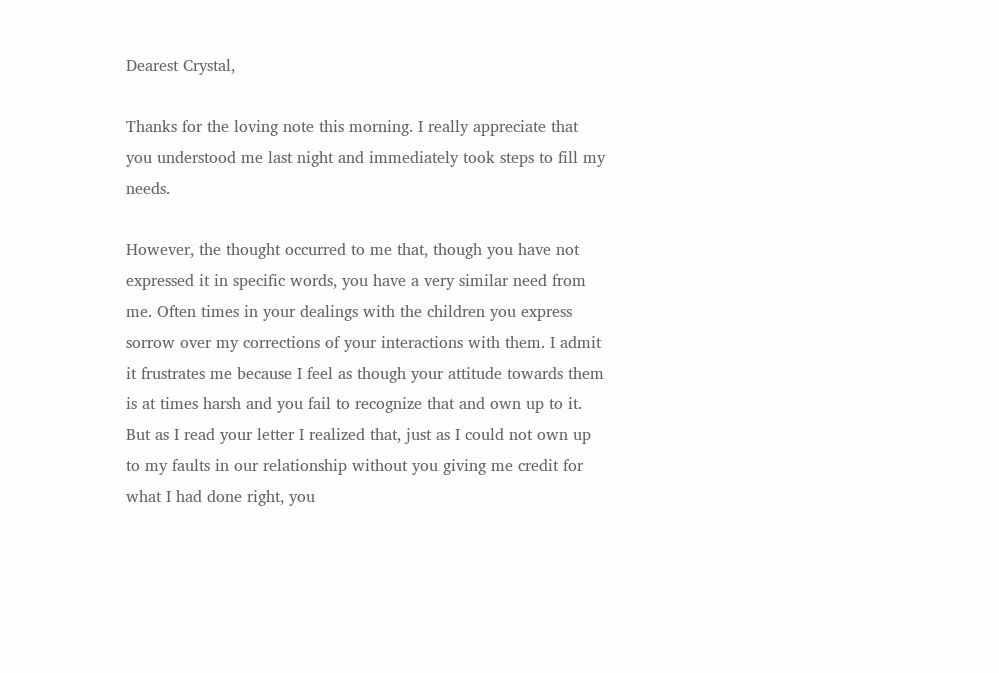Dearest Crystal,

Thanks for the loving note this morning. I really appreciate that you understood me last night and immediately took steps to fill my needs.

However, the thought occurred to me that, though you have not expressed it in specific words, you have a very similar need from me. Often times in your dealings with the children you express sorrow over my corrections of your interactions with them. I admit it frustrates me because I feel as though your attitude towards them is at times harsh and you fail to recognize that and own up to it. But as I read your letter I realized that, just as I could not own up to my faults in our relationship without you giving me credit for what I had done right, you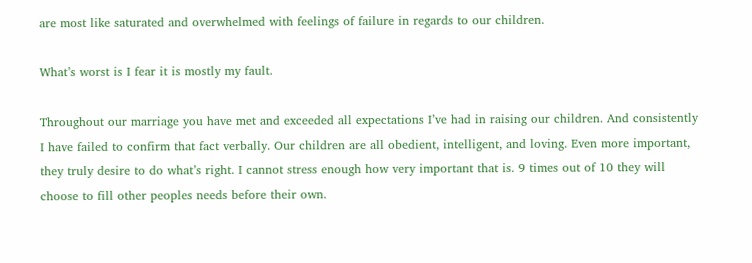are most like saturated and overwhelmed with feelings of failure in regards to our children.

What’s worst is I fear it is mostly my fault.

Throughout our marriage you have met and exceeded all expectations I’ve had in raising our children. And consistently I have failed to confirm that fact verbally. Our children are all obedient, intelligent, and loving. Even more important, they truly desire to do what’s right. I cannot stress enough how very important that is. 9 times out of 10 they will choose to fill other peoples needs before their own.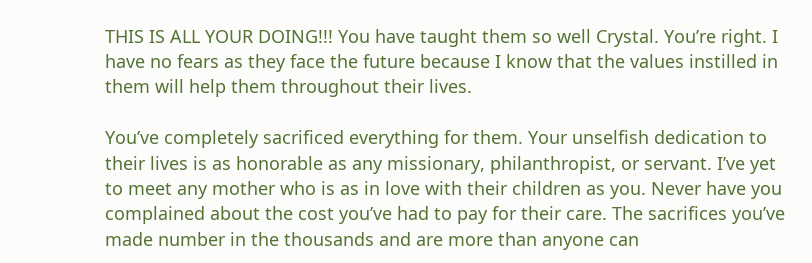THIS IS ALL YOUR DOING!!! You have taught them so well Crystal. You’re right. I have no fears as they face the future because I know that the values instilled in them will help them throughout their lives.

You’ve completely sacrificed everything for them. Your unselfish dedication to their lives is as honorable as any missionary, philanthropist, or servant. I’ve yet to meet any mother who is as in love with their children as you. Never have you complained about the cost you’ve had to pay for their care. The sacrifices you’ve made number in the thousands and are more than anyone can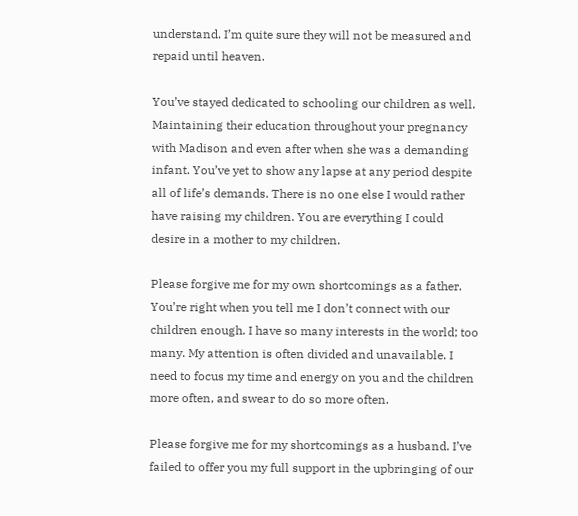understand. I’m quite sure they will not be measured and repaid until heaven.

You’ve stayed dedicated to schooling our children as well. Maintaining their education throughout your pregnancy with Madison and even after when she was a demanding infant. You’ve yet to show any lapse at any period despite all of life’s demands. There is no one else I would rather have raising my children. You are everything I could desire in a mother to my children.

Please forgive me for my own shortcomings as a father. You’re right when you tell me I don’t connect with our children enough. I have so many interests in the world; too many. My attention is often divided and unavailable. I need to focus my time and energy on you and the children more often, and swear to do so more often.

Please forgive me for my shortcomings as a husband. I’ve failed to offer you my full support in the upbringing of our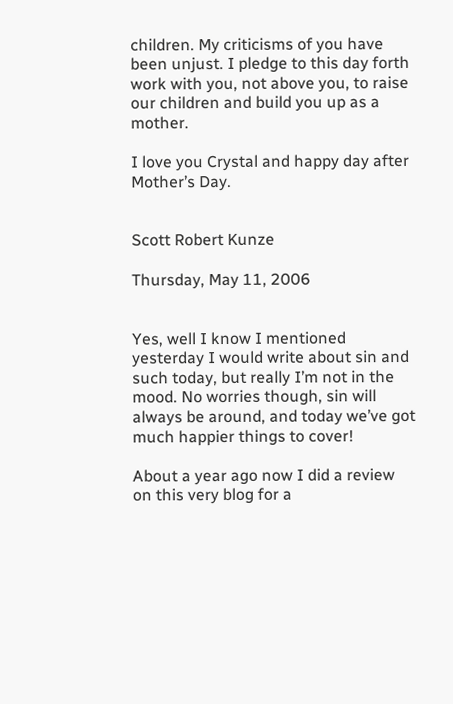children. My criticisms of you have been unjust. I pledge to this day forth work with you, not above you, to raise our children and build you up as a mother.

I love you Crystal and happy day after Mother’s Day.


Scott Robert Kunze

Thursday, May 11, 2006


Yes, well I know I mentioned yesterday I would write about sin and such today, but really I’m not in the mood. No worries though, sin will always be around, and today we’ve got much happier things to cover!

About a year ago now I did a review on this very blog for a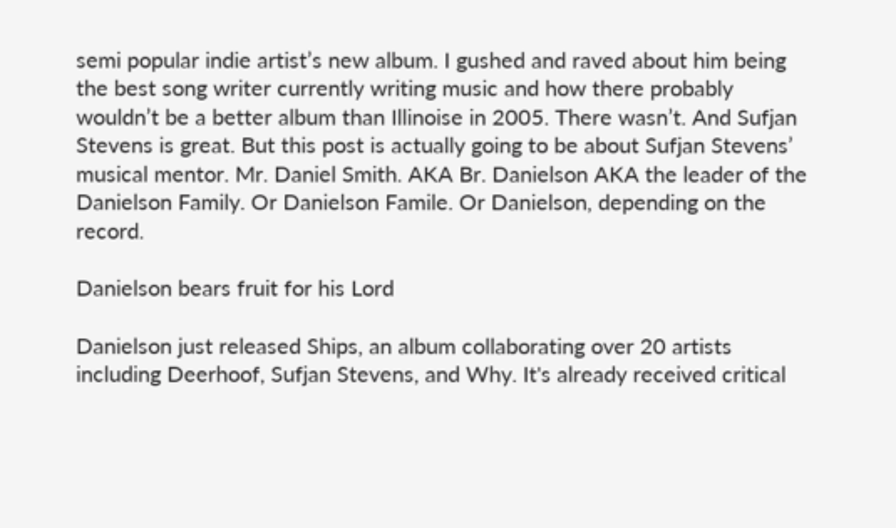semi popular indie artist’s new album. I gushed and raved about him being the best song writer currently writing music and how there probably wouldn’t be a better album than Illinoise in 2005. There wasn’t. And Sufjan Stevens is great. But this post is actually going to be about Sufjan Stevens’ musical mentor. Mr. Daniel Smith. AKA Br. Danielson AKA the leader of the Danielson Family. Or Danielson Famile. Or Danielson, depending on the record.

Danielson bears fruit for his Lord

Danielson just released Ships, an album collaborating over 20 artists including Deerhoof, Sufjan Stevens, and Why. It's already received critical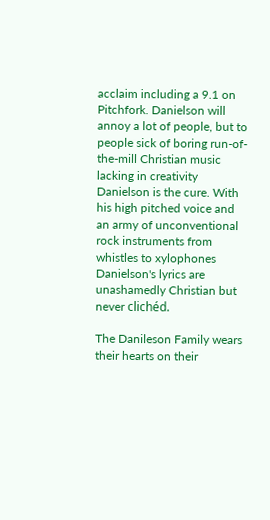acclaim including a 9.1 on Pitchfork. Danielson will annoy a lot of people, but to people sick of boring run-of-the-mill Christian music lacking in creativity Danielson is the cure. With his high pitched voice and an army of unconventional rock instruments from whistles to xylophones Danielson's lyrics are unashamedly Christian but never clichéd.

The Danileson Family wears their hearts on their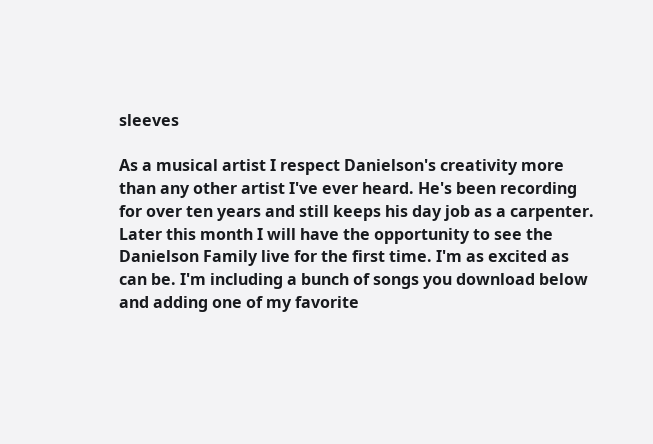sleeves

As a musical artist I respect Danielson's creativity more than any other artist I've ever heard. He's been recording for over ten years and still keeps his day job as a carpenter. Later this month I will have the opportunity to see the Danielson Family live for the first time. I'm as excited as can be. I'm including a bunch of songs you download below and adding one of my favorite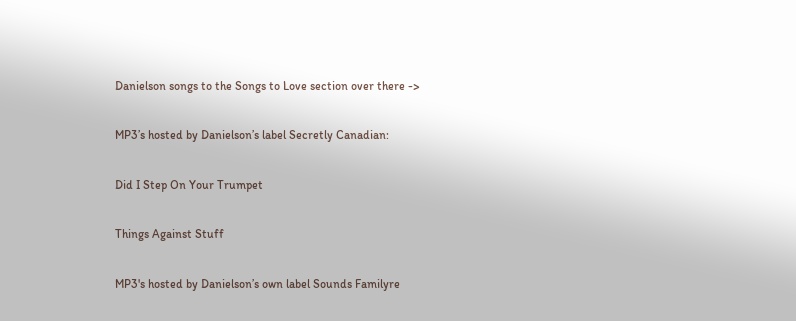Danielson songs to the Songs to Love section over there ->

MP3’s hosted by Danielson’s label Secretly Canadian:

Did I Step On Your Trumpet

Things Against Stuff

MP3's hosted by Danielson’s own label Sounds Familyre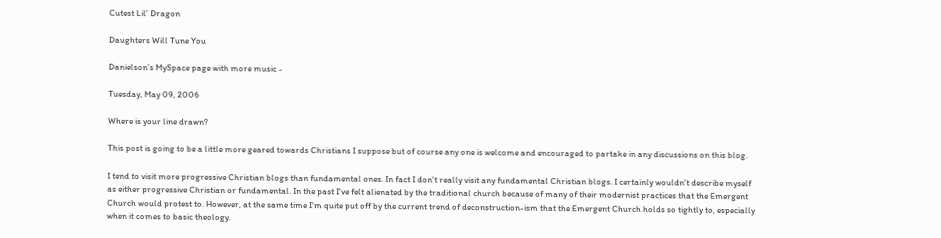Cutest Lil’ Dragon

Daughters Will Tune You

Danielson’s MySpace page with more music -

Tuesday, May 09, 2006

Where is your line drawn?

This post is going to be a little more geared towards Christians I suppose but of course any one is welcome and encouraged to partake in any discussions on this blog.

I tend to visit more progressive Christian blogs than fundamental ones. In fact I don't really visit any fundamental Christian blogs. I certainly wouldn't describe myself as either progressive Christian or fundamental. In the past I've felt alienated by the traditional church because of many of their modernist practices that the Emergent Church would protest to. However, at the same time I'm quite put off by the current trend of deconstruction-ism that the Emergent Church holds so tightly to, especially when it comes to basic theology.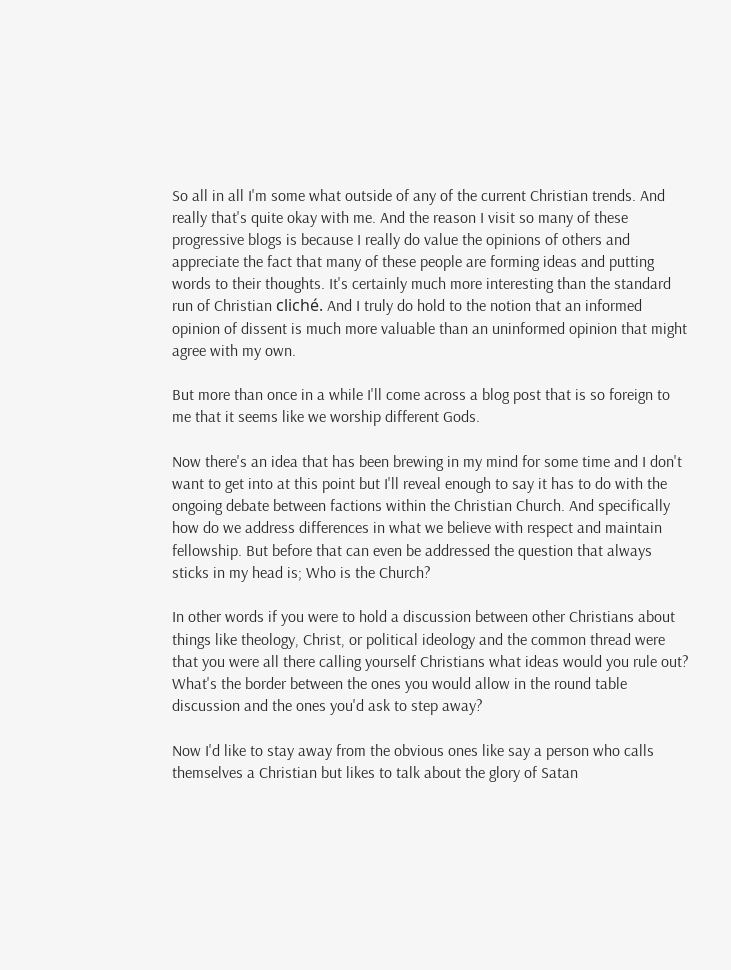So all in all I'm some what outside of any of the current Christian trends. And really that's quite okay with me. And the reason I visit so many of these progressive blogs is because I really do value the opinions of others and appreciate the fact that many of these people are forming ideas and putting words to their thoughts. It's certainly much more interesting than the standard run of Christian cliché. And I truly do hold to the notion that an informed opinion of dissent is much more valuable than an uninformed opinion that might agree with my own.

But more than once in a while I'll come across a blog post that is so foreign to me that it seems like we worship different Gods.

Now there's an idea that has been brewing in my mind for some time and I don't want to get into at this point but I'll reveal enough to say it has to do with the ongoing debate between factions within the Christian Church. And specifically how do we address differences in what we believe with respect and maintain fellowship. But before that can even be addressed the question that always sticks in my head is; Who is the Church?

In other words if you were to hold a discussion between other Christians about things like theology, Christ, or political ideology and the common thread were that you were all there calling yourself Christians what ideas would you rule out? What's the border between the ones you would allow in the round table discussion and the ones you'd ask to step away?

Now I'd like to stay away from the obvious ones like say a person who calls themselves a Christian but likes to talk about the glory of Satan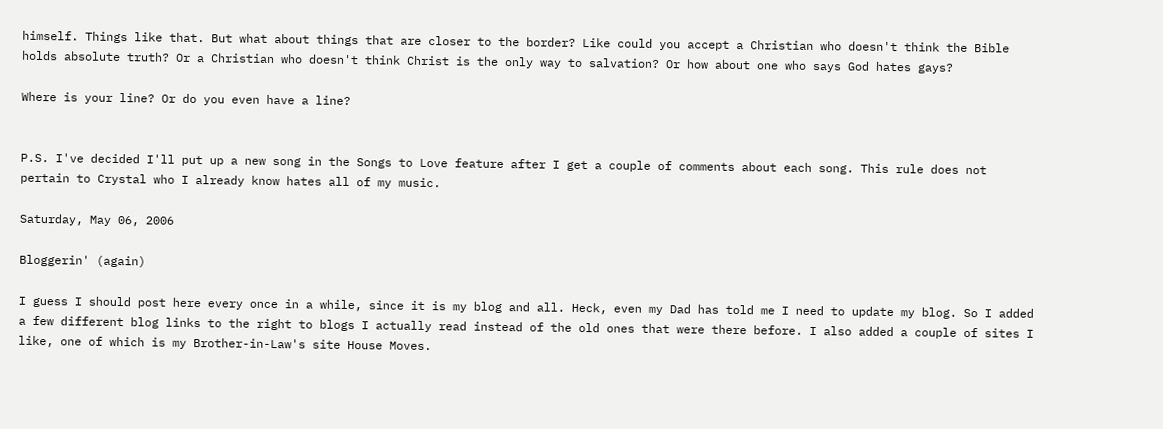himself. Things like that. But what about things that are closer to the border? Like could you accept a Christian who doesn't think the Bible holds absolute truth? Or a Christian who doesn't think Christ is the only way to salvation? Or how about one who says God hates gays?

Where is your line? Or do you even have a line?


P.S. I've decided I'll put up a new song in the Songs to Love feature after I get a couple of comments about each song. This rule does not pertain to Crystal who I already know hates all of my music.

Saturday, May 06, 2006

Bloggerin' (again)

I guess I should post here every once in a while, since it is my blog and all. Heck, even my Dad has told me I need to update my blog. So I added a few different blog links to the right to blogs I actually read instead of the old ones that were there before. I also added a couple of sites I like, one of which is my Brother-in-Law's site House Moves.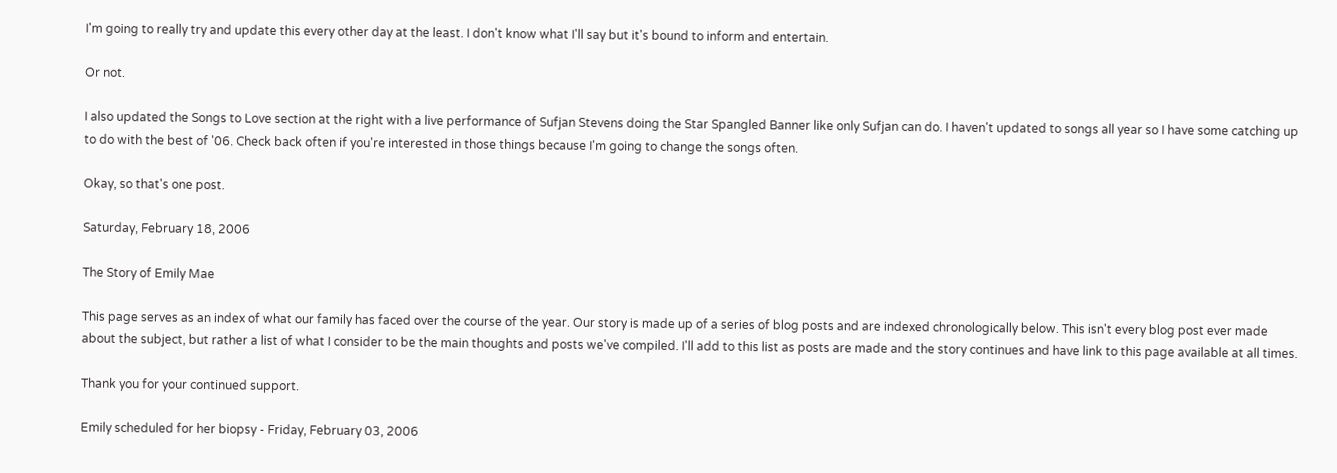I'm going to really try and update this every other day at the least. I don't know what I'll say but it's bound to inform and entertain.

Or not.

I also updated the Songs to Love section at the right with a live performance of Sufjan Stevens doing the Star Spangled Banner like only Sufjan can do. I haven't updated to songs all year so I have some catching up to do with the best of '06. Check back often if you're interested in those things because I'm going to change the songs often.

Okay, so that's one post.

Saturday, February 18, 2006

The Story of Emily Mae

This page serves as an index of what our family has faced over the course of the year. Our story is made up of a series of blog posts and are indexed chronologically below. This isn't every blog post ever made about the subject, but rather a list of what I consider to be the main thoughts and posts we've compiled. I'll add to this list as posts are made and the story continues and have link to this page available at all times.

Thank you for your continued support.

Emily scheduled for her biopsy - Friday, February 03, 2006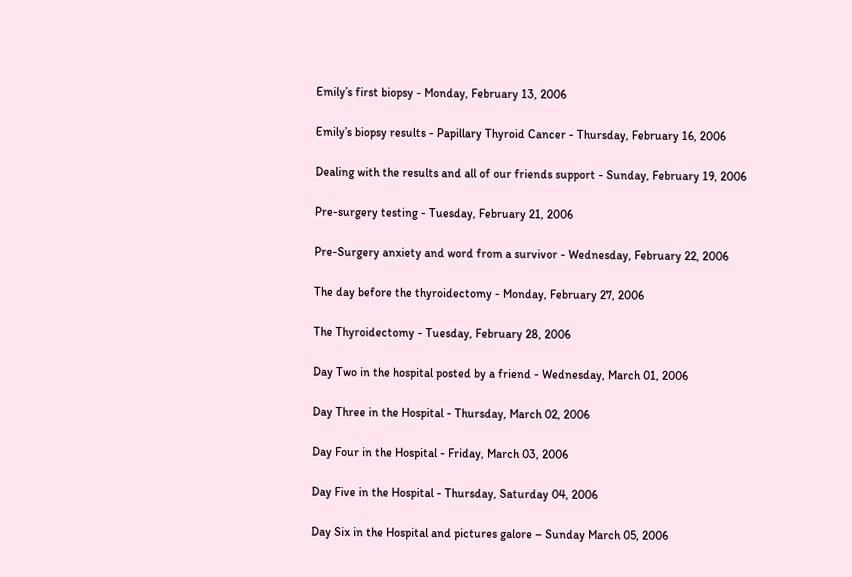Emily’s first biopsy - Monday, February 13, 2006

Emily’s biopsy results - Papillary Thyroid Cancer - Thursday, February 16, 2006

Dealing with the results and all of our friends support - Sunday, February 19, 2006

Pre-surgery testing - Tuesday, February 21, 2006

Pre-Surgery anxiety and word from a survivor - Wednesday, February 22, 2006

The day before the thyroidectomy - Monday, February 27, 2006

The Thyroidectomy - Tuesday, February 28, 2006

Day Two in the hospital posted by a friend - Wednesday, March 01, 2006

Day Three in the Hospital - Thursday, March 02, 2006

Day Four in the Hospital - Friday, March 03, 2006

Day Five in the Hospital - Thursday, Saturday 04, 2006

Day Six in the Hospital and pictures galore – Sunday March 05, 2006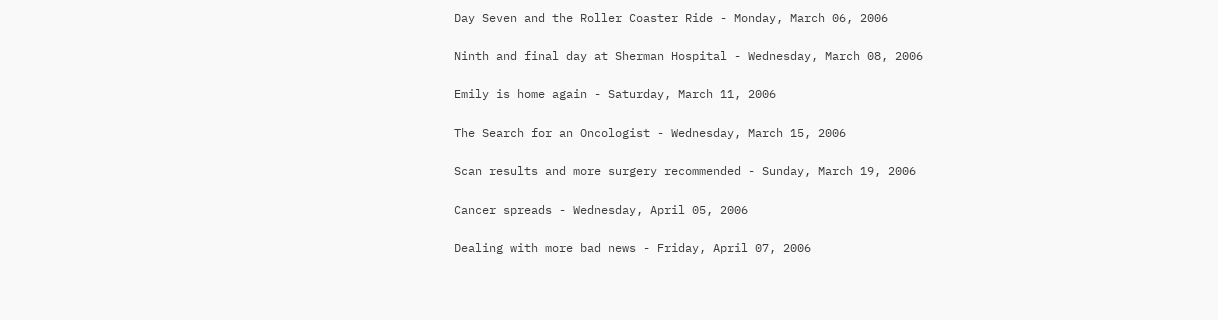Day Seven and the Roller Coaster Ride - Monday, March 06, 2006

Ninth and final day at Sherman Hospital - Wednesday, March 08, 2006

Emily is home again - Saturday, March 11, 2006

The Search for an Oncologist - Wednesday, March 15, 2006

Scan results and more surgery recommended - Sunday, March 19, 2006

Cancer spreads - Wednesday, April 05, 2006

Dealing with more bad news - Friday, April 07, 2006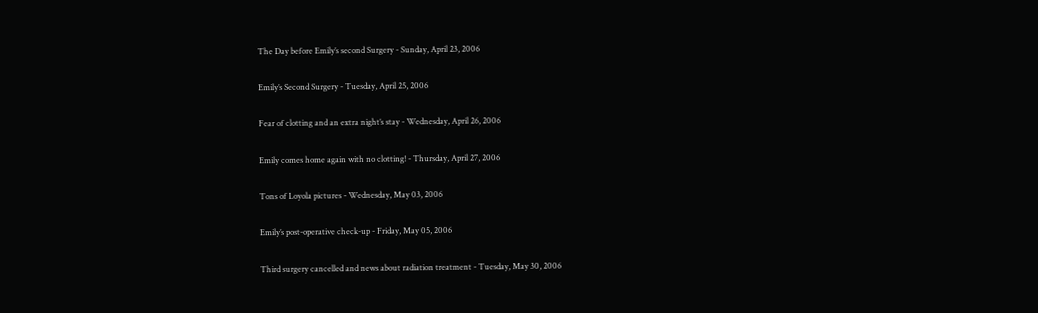The Day before Emily’s second Surgery - Sunday, April 23, 2006

Emily’s Second Surgery - Tuesday, April 25, 2006

Fear of clotting and an extra night’s stay - Wednesday, April 26, 2006

Emily comes home again with no clotting! - Thursday, April 27, 2006

Tons of Loyola pictures - Wednesday, May 03, 2006

Emily’s post-operative check-up - Friday, May 05, 2006

Third surgery cancelled and news about radiation treatment - Tuesday, May 30, 2006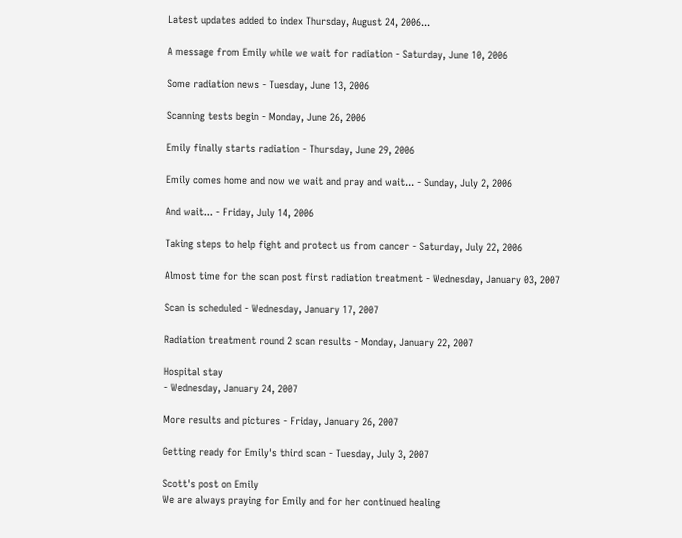Latest updates added to index Thursday, August 24, 2006...

A message from Emily while we wait for radiation - Saturday, June 10, 2006

Some radiation news - Tuesday, June 13, 2006

Scanning tests begin - Monday, June 26, 2006

Emily finally starts radiation - Thursday, June 29, 2006

Emily comes home and now we wait and pray and wait... - Sunday, July 2, 2006

And wait... - Friday, July 14, 2006

Taking steps to help fight and protect us from cancer - Saturday, July 22, 2006

Almost time for the scan post first radiation treatment - Wednesday, January 03, 2007

Scan is scheduled - Wednesday, January 17, 2007

Radiation treatment round 2 scan results - Monday, January 22, 2007

Hospital stay
- Wednesday, January 24, 2007

More results and pictures - Friday, January 26, 2007

Getting ready for Emily's third scan - Tuesday, July 3, 2007

Scott's post on Emily
We are always praying for Emily and for her continued healing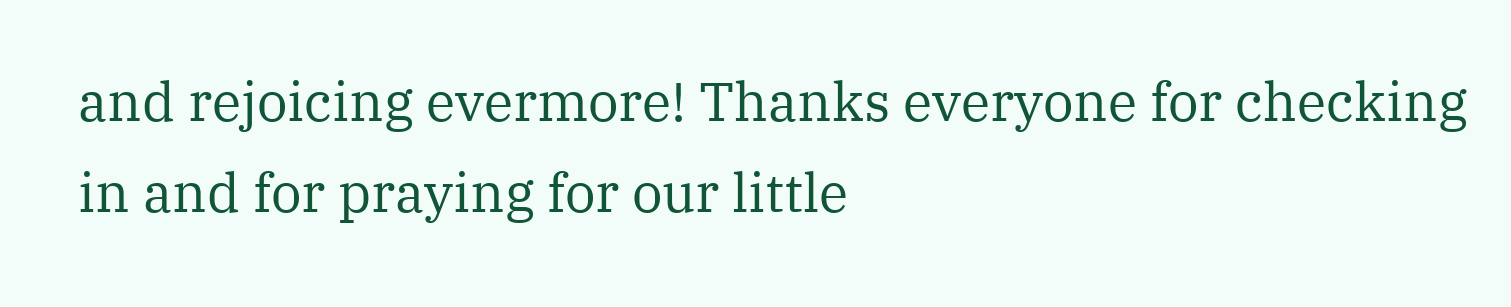and rejoicing evermore! Thanks everyone for checking in and for praying for our little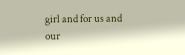girl and for us and our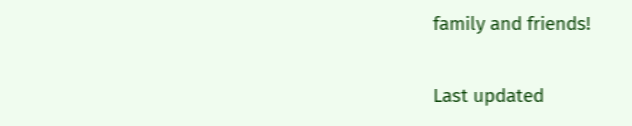family and friends!

Last updated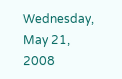Wednesday, May 21, 2008